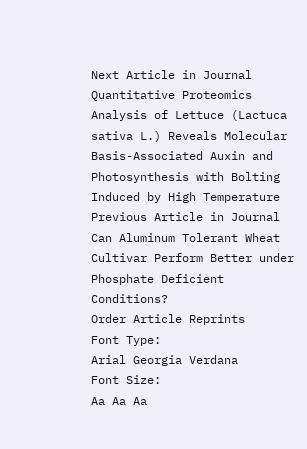Next Article in Journal
Quantitative Proteomics Analysis of Lettuce (Lactuca sativa L.) Reveals Molecular Basis-Associated Auxin and Photosynthesis with Bolting Induced by High Temperature
Previous Article in Journal
Can Aluminum Tolerant Wheat Cultivar Perform Better under Phosphate Deficient Conditions?
Order Article Reprints
Font Type:
Arial Georgia Verdana
Font Size:
Aa Aa Aa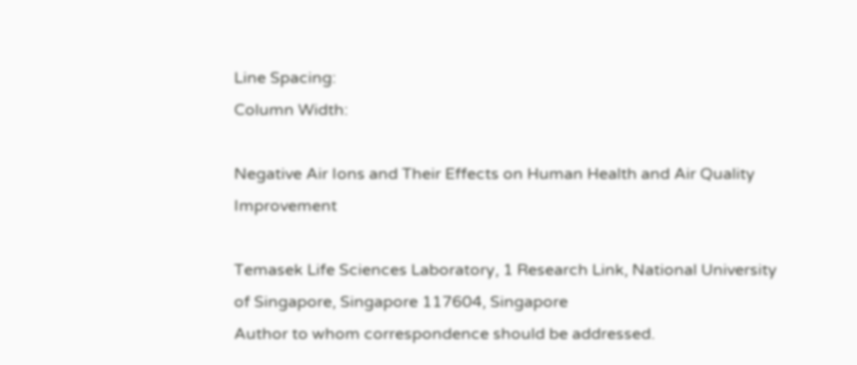Line Spacing:
Column Width:

Negative Air Ions and Their Effects on Human Health and Air Quality Improvement

Temasek Life Sciences Laboratory, 1 Research Link, National University of Singapore, Singapore 117604, Singapore
Author to whom correspondence should be addressed.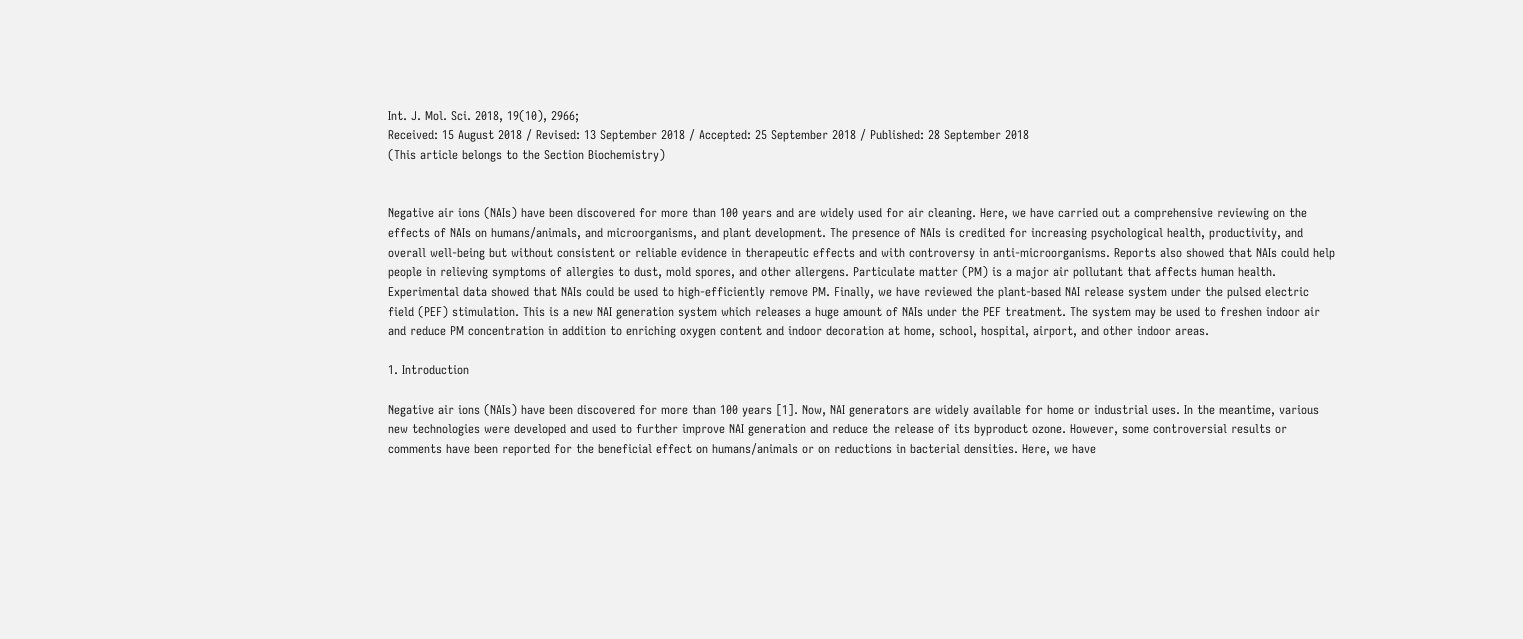Int. J. Mol. Sci. 2018, 19(10), 2966;
Received: 15 August 2018 / Revised: 13 September 2018 / Accepted: 25 September 2018 / Published: 28 September 2018
(This article belongs to the Section Biochemistry)


Negative air ions (NAIs) have been discovered for more than 100 years and are widely used for air cleaning. Here, we have carried out a comprehensive reviewing on the effects of NAIs on humans/animals, and microorganisms, and plant development. The presence of NAIs is credited for increasing psychological health, productivity, and overall well-being but without consistent or reliable evidence in therapeutic effects and with controversy in anti-microorganisms. Reports also showed that NAIs could help people in relieving symptoms of allergies to dust, mold spores, and other allergens. Particulate matter (PM) is a major air pollutant that affects human health. Experimental data showed that NAIs could be used to high-efficiently remove PM. Finally, we have reviewed the plant-based NAI release system under the pulsed electric field (PEF) stimulation. This is a new NAI generation system which releases a huge amount of NAIs under the PEF treatment. The system may be used to freshen indoor air and reduce PM concentration in addition to enriching oxygen content and indoor decoration at home, school, hospital, airport, and other indoor areas.

1. Introduction

Negative air ions (NAIs) have been discovered for more than 100 years [1]. Now, NAI generators are widely available for home or industrial uses. In the meantime, various new technologies were developed and used to further improve NAI generation and reduce the release of its byproduct ozone. However, some controversial results or comments have been reported for the beneficial effect on humans/animals or on reductions in bacterial densities. Here, we have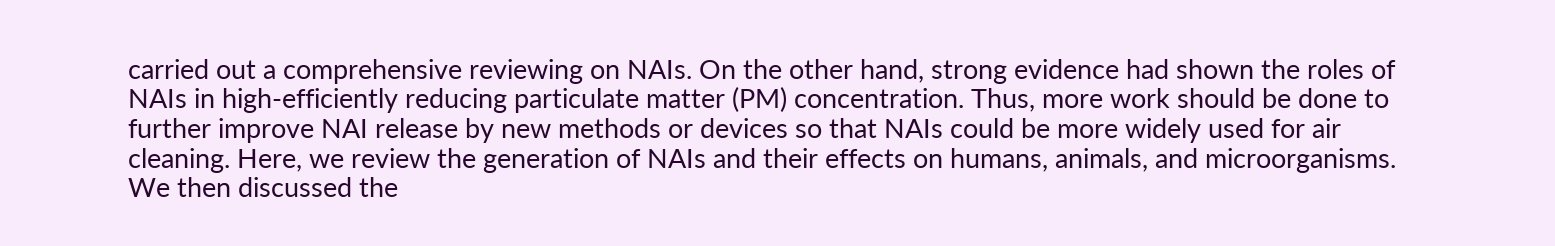carried out a comprehensive reviewing on NAIs. On the other hand, strong evidence had shown the roles of NAIs in high-efficiently reducing particulate matter (PM) concentration. Thus, more work should be done to further improve NAI release by new methods or devices so that NAIs could be more widely used for air cleaning. Here, we review the generation of NAIs and their effects on humans, animals, and microorganisms. We then discussed the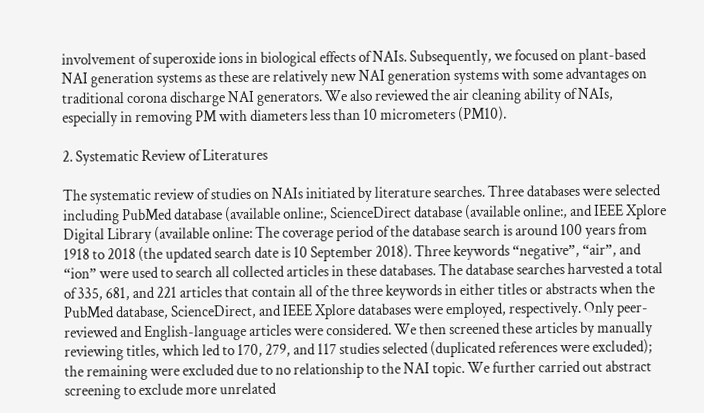involvement of superoxide ions in biological effects of NAIs. Subsequently, we focused on plant-based NAI generation systems as these are relatively new NAI generation systems with some advantages on traditional corona discharge NAI generators. We also reviewed the air cleaning ability of NAIs, especially in removing PM with diameters less than 10 micrometers (PM10).

2. Systematic Review of Literatures

The systematic review of studies on NAIs initiated by literature searches. Three databases were selected including PubMed database (available online:, ScienceDirect database (available online:, and IEEE Xplore Digital Library (available online: The coverage period of the database search is around 100 years from 1918 to 2018 (the updated search date is 10 September 2018). Three keywords “negative”, “air”, and “ion” were used to search all collected articles in these databases. The database searches harvested a total of 335, 681, and 221 articles that contain all of the three keywords in either titles or abstracts when the PubMed database, ScienceDirect, and IEEE Xplore databases were employed, respectively. Only peer-reviewed and English-language articles were considered. We then screened these articles by manually reviewing titles, which led to 170, 279, and 117 studies selected (duplicated references were excluded); the remaining were excluded due to no relationship to the NAI topic. We further carried out abstract screening to exclude more unrelated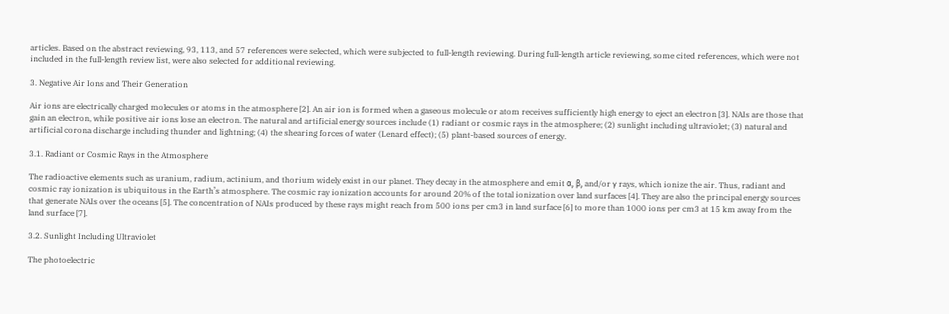articles. Based on the abstract reviewing, 93, 113, and 57 references were selected, which were subjected to full-length reviewing. During full-length article reviewing, some cited references, which were not included in the full-length review list, were also selected for additional reviewing.

3. Negative Air Ions and Their Generation

Air ions are electrically charged molecules or atoms in the atmosphere [2]. An air ion is formed when a gaseous molecule or atom receives sufficiently high energy to eject an electron [3]. NAIs are those that gain an electron, while positive air ions lose an electron. The natural and artificial energy sources include (1) radiant or cosmic rays in the atmosphere; (2) sunlight including ultraviolet; (3) natural and artificial corona discharge including thunder and lightning; (4) the shearing forces of water (Lenard effect); (5) plant-based sources of energy.

3.1. Radiant or Cosmic Rays in the Atmosphere

The radioactive elements such as uranium, radium, actinium, and thorium widely exist in our planet. They decay in the atmosphere and emit α, β, and/or γ rays, which ionize the air. Thus, radiant and cosmic ray ionization is ubiquitous in the Earth’s atmosphere. The cosmic ray ionization accounts for around 20% of the total ionization over land surfaces [4]. They are also the principal energy sources that generate NAIs over the oceans [5]. The concentration of NAIs produced by these rays might reach from 500 ions per cm3 in land surface [6] to more than 1000 ions per cm3 at 15 km away from the land surface [7].

3.2. Sunlight Including Ultraviolet

The photoelectric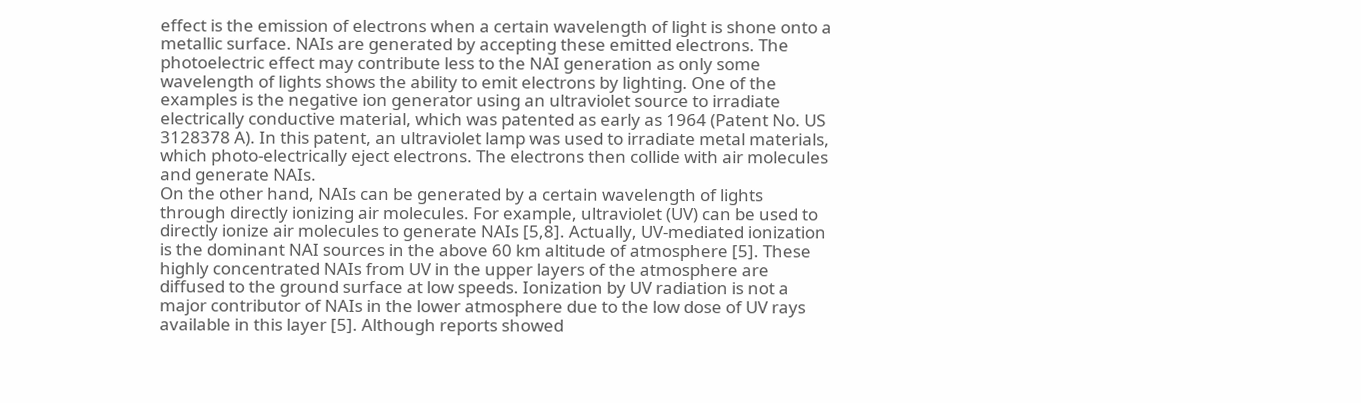effect is the emission of electrons when a certain wavelength of light is shone onto a metallic surface. NAIs are generated by accepting these emitted electrons. The photoelectric effect may contribute less to the NAI generation as only some wavelength of lights shows the ability to emit electrons by lighting. One of the examples is the negative ion generator using an ultraviolet source to irradiate electrically conductive material, which was patented as early as 1964 (Patent No. US 3128378 A). In this patent, an ultraviolet lamp was used to irradiate metal materials, which photo-electrically eject electrons. The electrons then collide with air molecules and generate NAIs.
On the other hand, NAIs can be generated by a certain wavelength of lights through directly ionizing air molecules. For example, ultraviolet (UV) can be used to directly ionize air molecules to generate NAIs [5,8]. Actually, UV-mediated ionization is the dominant NAI sources in the above 60 km altitude of atmosphere [5]. These highly concentrated NAIs from UV in the upper layers of the atmosphere are diffused to the ground surface at low speeds. Ionization by UV radiation is not a major contributor of NAIs in the lower atmosphere due to the low dose of UV rays available in this layer [5]. Although reports showed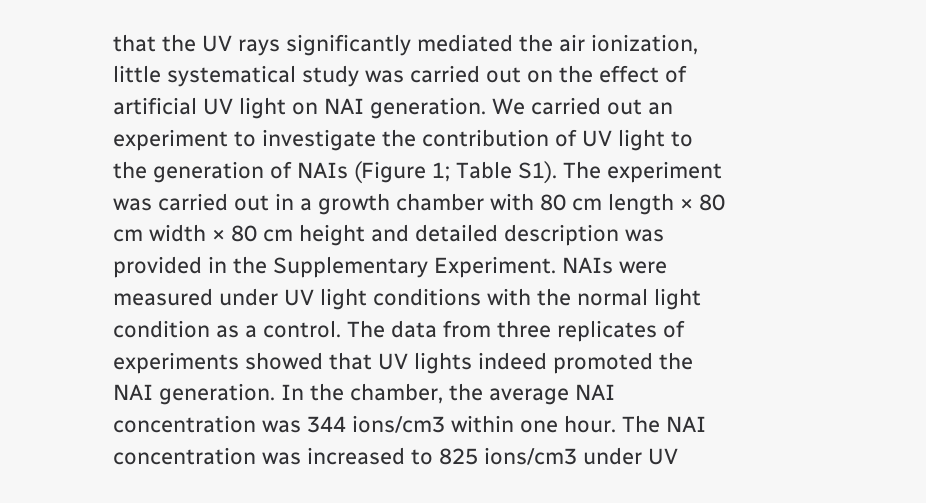that the UV rays significantly mediated the air ionization, little systematical study was carried out on the effect of artificial UV light on NAI generation. We carried out an experiment to investigate the contribution of UV light to the generation of NAIs (Figure 1; Table S1). The experiment was carried out in a growth chamber with 80 cm length × 80 cm width × 80 cm height and detailed description was provided in the Supplementary Experiment. NAIs were measured under UV light conditions with the normal light condition as a control. The data from three replicates of experiments showed that UV lights indeed promoted the NAI generation. In the chamber, the average NAI concentration was 344 ions/cm3 within one hour. The NAI concentration was increased to 825 ions/cm3 under UV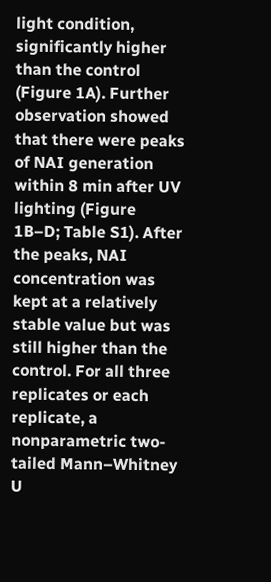light condition, significantly higher than the control (Figure 1A). Further observation showed that there were peaks of NAI generation within 8 min after UV lighting (Figure 1B–D; Table S1). After the peaks, NAI concentration was kept at a relatively stable value but was still higher than the control. For all three replicates or each replicate, a nonparametric two-tailed Mann–Whitney U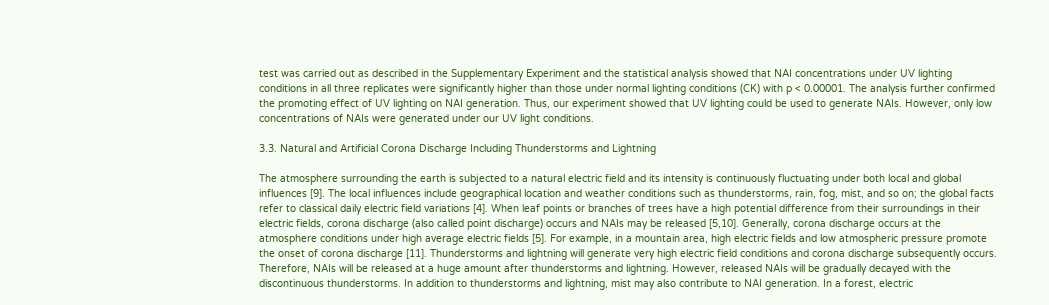test was carried out as described in the Supplementary Experiment and the statistical analysis showed that NAI concentrations under UV lighting conditions in all three replicates were significantly higher than those under normal lighting conditions (CK) with p < 0.00001. The analysis further confirmed the promoting effect of UV lighting on NAI generation. Thus, our experiment showed that UV lighting could be used to generate NAIs. However, only low concentrations of NAIs were generated under our UV light conditions.

3.3. Natural and Artificial Corona Discharge Including Thunderstorms and Lightning

The atmosphere surrounding the earth is subjected to a natural electric field and its intensity is continuously fluctuating under both local and global influences [9]. The local influences include geographical location and weather conditions such as thunderstorms, rain, fog, mist, and so on; the global facts refer to classical daily electric field variations [4]. When leaf points or branches of trees have a high potential difference from their surroundings in their electric fields, corona discharge (also called point discharge) occurs and NAIs may be released [5,10]. Generally, corona discharge occurs at the atmosphere conditions under high average electric fields [5]. For example, in a mountain area, high electric fields and low atmospheric pressure promote the onset of corona discharge [11]. Thunderstorms and lightning will generate very high electric field conditions and corona discharge subsequently occurs. Therefore, NAIs will be released at a huge amount after thunderstorms and lightning. However, released NAIs will be gradually decayed with the discontinuous thunderstorms. In addition to thunderstorms and lightning, mist may also contribute to NAI generation. In a forest, electric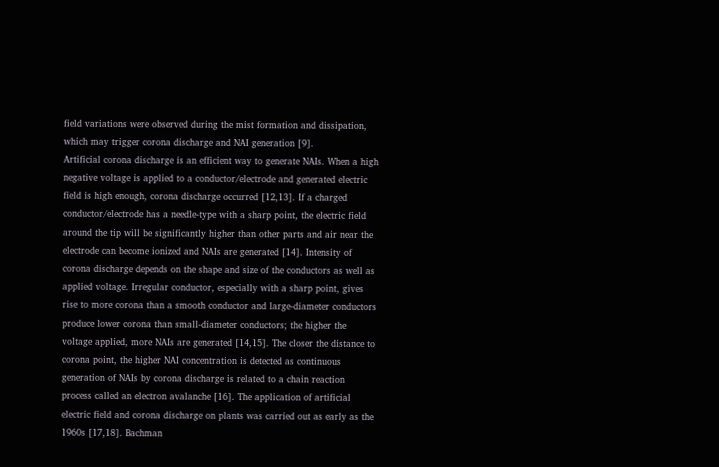field variations were observed during the mist formation and dissipation, which may trigger corona discharge and NAI generation [9].
Artificial corona discharge is an efficient way to generate NAIs. When a high negative voltage is applied to a conductor/electrode and generated electric field is high enough, corona discharge occurred [12,13]. If a charged conductor/electrode has a needle-type with a sharp point, the electric field around the tip will be significantly higher than other parts and air near the electrode can become ionized and NAIs are generated [14]. Intensity of corona discharge depends on the shape and size of the conductors as well as applied voltage. Irregular conductor, especially with a sharp point, gives rise to more corona than a smooth conductor and large-diameter conductors produce lower corona than small-diameter conductors; the higher the voltage applied, more NAIs are generated [14,15]. The closer the distance to corona point, the higher NAI concentration is detected as continuous generation of NAIs by corona discharge is related to a chain reaction process called an electron avalanche [16]. The application of artificial electric field and corona discharge on plants was carried out as early as the 1960s [17,18]. Bachman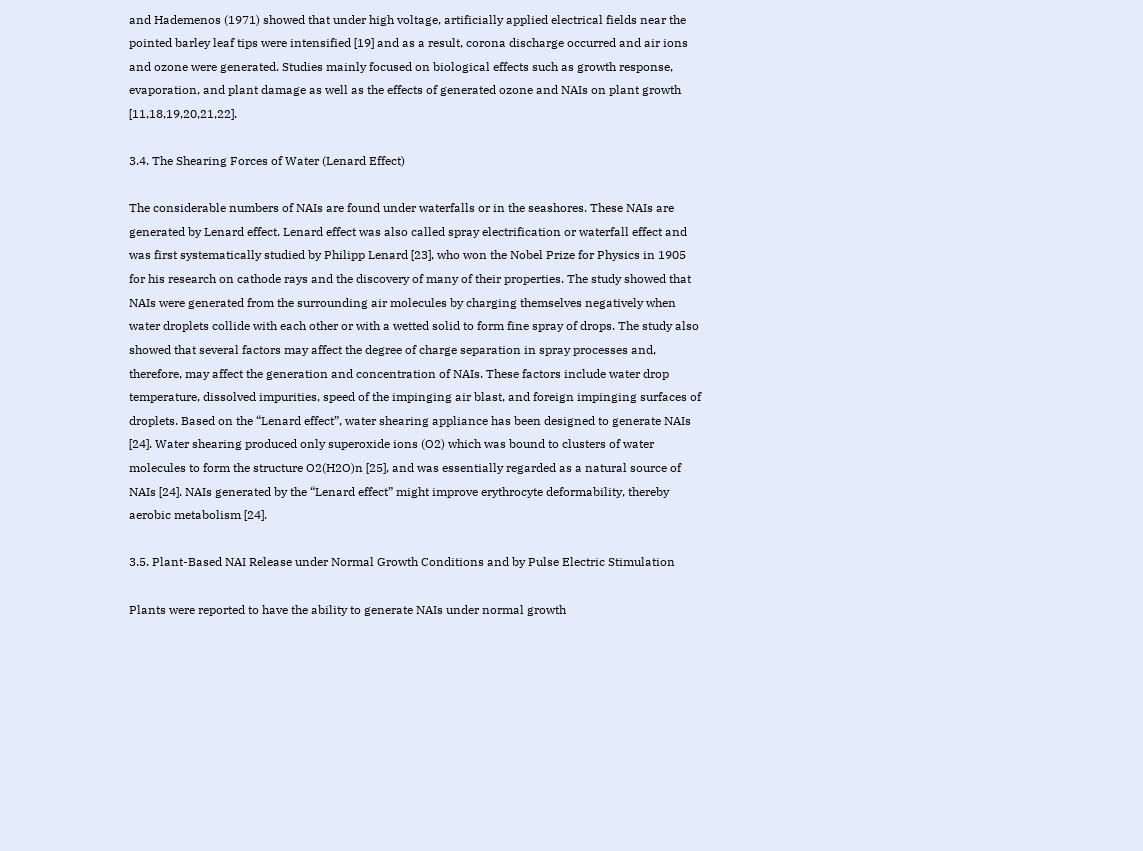and Hademenos (1971) showed that under high voltage, artificially applied electrical fields near the pointed barley leaf tips were intensified [19] and as a result, corona discharge occurred and air ions and ozone were generated. Studies mainly focused on biological effects such as growth response, evaporation, and plant damage as well as the effects of generated ozone and NAIs on plant growth [11,18,19,20,21,22].

3.4. The Shearing Forces of Water (Lenard Effect)

The considerable numbers of NAIs are found under waterfalls or in the seashores. These NAIs are generated by Lenard effect. Lenard effect was also called spray electrification or waterfall effect and was first systematically studied by Philipp Lenard [23], who won the Nobel Prize for Physics in 1905 for his research on cathode rays and the discovery of many of their properties. The study showed that NAIs were generated from the surrounding air molecules by charging themselves negatively when water droplets collide with each other or with a wetted solid to form fine spray of drops. The study also showed that several factors may affect the degree of charge separation in spray processes and, therefore, may affect the generation and concentration of NAIs. These factors include water drop temperature, dissolved impurities, speed of the impinging air blast, and foreign impinging surfaces of droplets. Based on the “Lenard effect”, water shearing appliance has been designed to generate NAIs [24]. Water shearing produced only superoxide ions (O2) which was bound to clusters of water molecules to form the structure O2(H2O)n [25], and was essentially regarded as a natural source of NAIs [24]. NAIs generated by the “Lenard effect” might improve erythrocyte deformability, thereby aerobic metabolism [24].

3.5. Plant-Based NAI Release under Normal Growth Conditions and by Pulse Electric Stimulation

Plants were reported to have the ability to generate NAIs under normal growth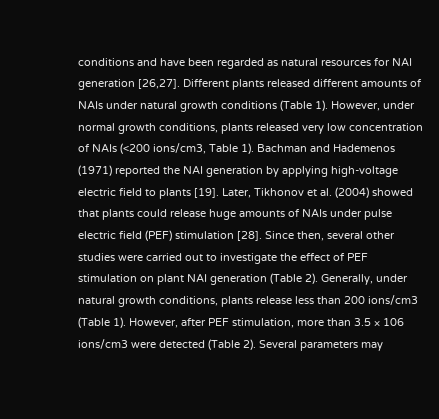conditions and have been regarded as natural resources for NAI generation [26,27]. Different plants released different amounts of NAIs under natural growth conditions (Table 1). However, under normal growth conditions, plants released very low concentration of NAIs (<200 ions/cm3, Table 1). Bachman and Hademenos (1971) reported the NAI generation by applying high-voltage electric field to plants [19]. Later, Tikhonov et al. (2004) showed that plants could release huge amounts of NAIs under pulse electric field (PEF) stimulation [28]. Since then, several other studies were carried out to investigate the effect of PEF stimulation on plant NAI generation (Table 2). Generally, under natural growth conditions, plants release less than 200 ions/cm3 (Table 1). However, after PEF stimulation, more than 3.5 × 106 ions/cm3 were detected (Table 2). Several parameters may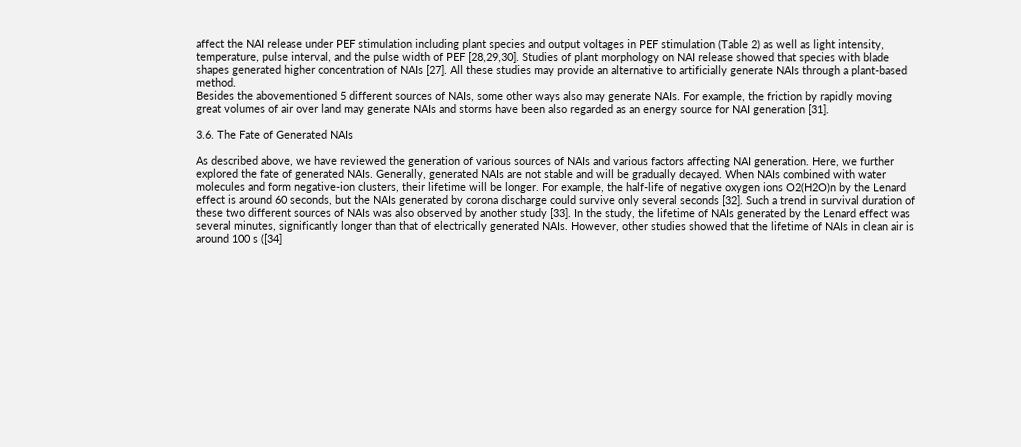affect the NAI release under PEF stimulation including plant species and output voltages in PEF stimulation (Table 2) as well as light intensity, temperature, pulse interval, and the pulse width of PEF [28,29,30]. Studies of plant morphology on NAI release showed that species with blade shapes generated higher concentration of NAIs [27]. All these studies may provide an alternative to artificially generate NAIs through a plant-based method.
Besides the abovementioned 5 different sources of NAIs, some other ways also may generate NAIs. For example, the friction by rapidly moving great volumes of air over land may generate NAIs and storms have been also regarded as an energy source for NAI generation [31].

3.6. The Fate of Generated NAIs

As described above, we have reviewed the generation of various sources of NAIs and various factors affecting NAI generation. Here, we further explored the fate of generated NAIs. Generally, generated NAIs are not stable and will be gradually decayed. When NAIs combined with water molecules and form negative-ion clusters, their lifetime will be longer. For example, the half-life of negative oxygen ions O2(H2O)n by the Lenard effect is around 60 seconds, but the NAIs generated by corona discharge could survive only several seconds [32]. Such a trend in survival duration of these two different sources of NAIs was also observed by another study [33]. In the study, the lifetime of NAIs generated by the Lenard effect was several minutes, significantly longer than that of electrically generated NAIs. However, other studies showed that the lifetime of NAIs in clean air is around 100 s ([34]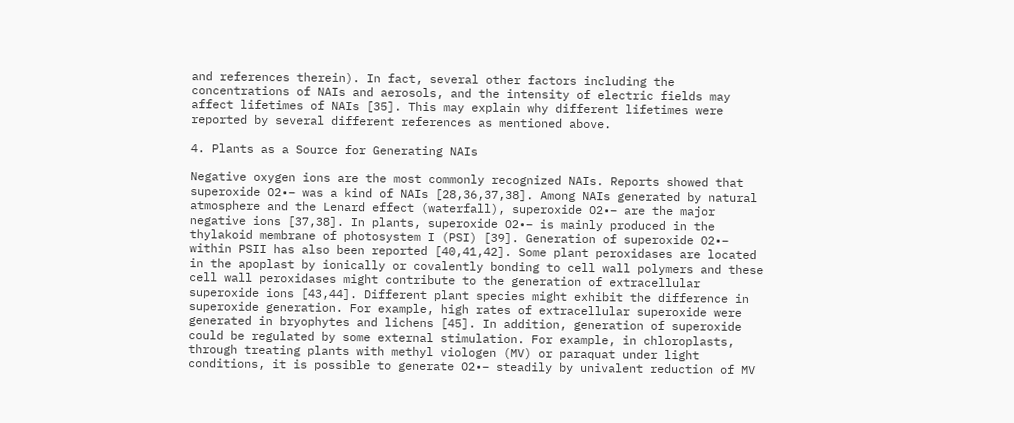and references therein). In fact, several other factors including the concentrations of NAIs and aerosols, and the intensity of electric fields may affect lifetimes of NAIs [35]. This may explain why different lifetimes were reported by several different references as mentioned above.

4. Plants as a Source for Generating NAIs

Negative oxygen ions are the most commonly recognized NAIs. Reports showed that superoxide O2•− was a kind of NAIs [28,36,37,38]. Among NAIs generated by natural atmosphere and the Lenard effect (waterfall), superoxide O2•− are the major negative ions [37,38]. In plants, superoxide O2•− is mainly produced in the thylakoid membrane of photosystem I (PSI) [39]. Generation of superoxide O2•− within PSII has also been reported [40,41,42]. Some plant peroxidases are located in the apoplast by ionically or covalently bonding to cell wall polymers and these cell wall peroxidases might contribute to the generation of extracellular superoxide ions [43,44]. Different plant species might exhibit the difference in superoxide generation. For example, high rates of extracellular superoxide were generated in bryophytes and lichens [45]. In addition, generation of superoxide could be regulated by some external stimulation. For example, in chloroplasts, through treating plants with methyl viologen (MV) or paraquat under light conditions, it is possible to generate O2•− steadily by univalent reduction of MV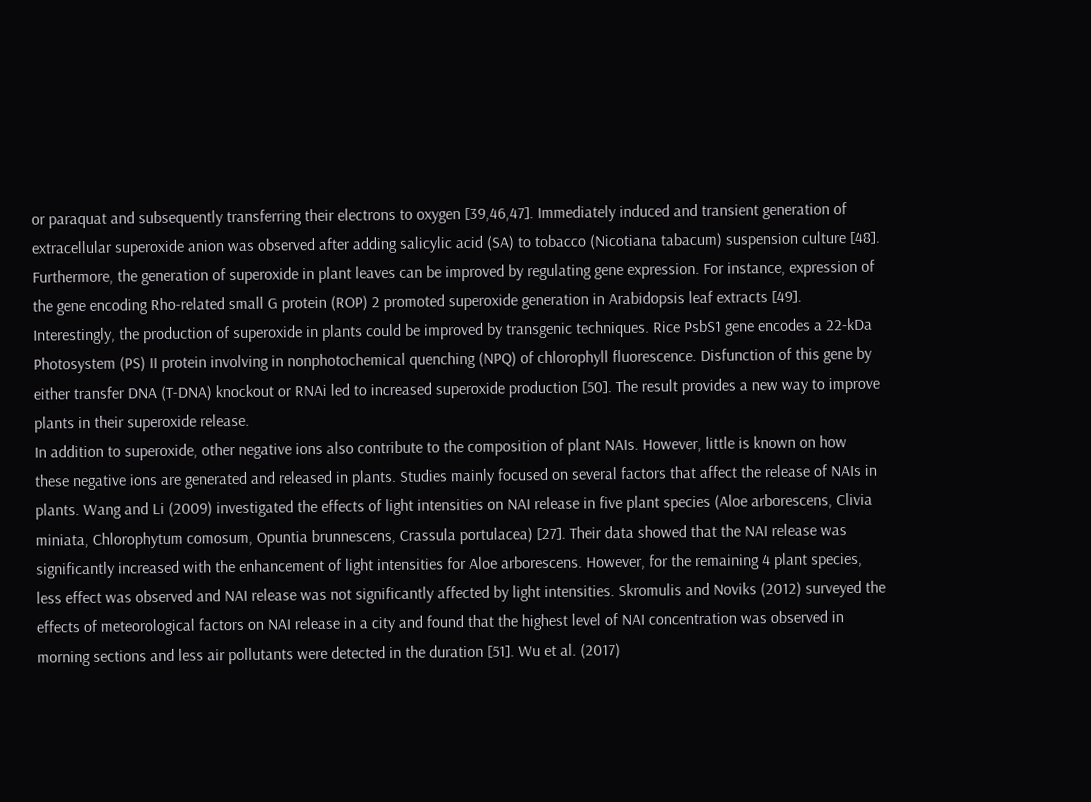or paraquat and subsequently transferring their electrons to oxygen [39,46,47]. Immediately induced and transient generation of extracellular superoxide anion was observed after adding salicylic acid (SA) to tobacco (Nicotiana tabacum) suspension culture [48].
Furthermore, the generation of superoxide in plant leaves can be improved by regulating gene expression. For instance, expression of the gene encoding Rho-related small G protein (ROP) 2 promoted superoxide generation in Arabidopsis leaf extracts [49]. Interestingly, the production of superoxide in plants could be improved by transgenic techniques. Rice PsbS1 gene encodes a 22-kDa Photosystem (PS) II protein involving in nonphotochemical quenching (NPQ) of chlorophyll fluorescence. Disfunction of this gene by either transfer DNA (T-DNA) knockout or RNAi led to increased superoxide production [50]. The result provides a new way to improve plants in their superoxide release.
In addition to superoxide, other negative ions also contribute to the composition of plant NAIs. However, little is known on how these negative ions are generated and released in plants. Studies mainly focused on several factors that affect the release of NAIs in plants. Wang and Li (2009) investigated the effects of light intensities on NAI release in five plant species (Aloe arborescens, Clivia miniata, Chlorophytum comosum, Opuntia brunnescens, Crassula portulacea) [27]. Their data showed that the NAI release was significantly increased with the enhancement of light intensities for Aloe arborescens. However, for the remaining 4 plant species, less effect was observed and NAI release was not significantly affected by light intensities. Skromulis and Noviks (2012) surveyed the effects of meteorological factors on NAI release in a city and found that the highest level of NAI concentration was observed in morning sections and less air pollutants were detected in the duration [51]. Wu et al. (2017)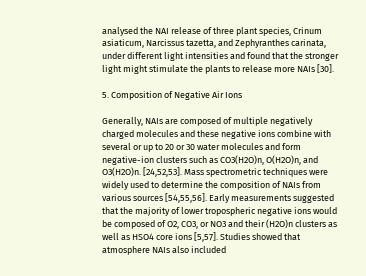analysed the NAI release of three plant species, Crinum asiaticum, Narcissus tazetta, and Zephyranthes carinata, under different light intensities and found that the stronger light might stimulate the plants to release more NAIs [30].

5. Composition of Negative Air Ions

Generally, NAIs are composed of multiple negatively charged molecules and these negative ions combine with several or up to 20 or 30 water molecules and form negative-ion clusters such as CO3(H2O)n, O(H2O)n, and O3(H2O)n. [24,52,53]. Mass spectrometric techniques were widely used to determine the composition of NAIs from various sources [54,55,56]. Early measurements suggested that the majority of lower tropospheric negative ions would be composed of O2, CO3, or NO3 and their (H2O)n clusters as well as HSO4 core ions [5,57]. Studies showed that atmosphere NAIs also included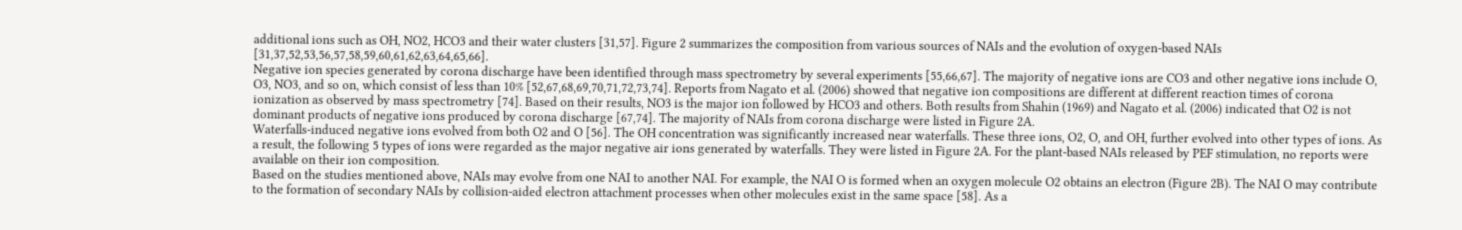additional ions such as OH, NO2, HCO3 and their water clusters [31,57]. Figure 2 summarizes the composition from various sources of NAIs and the evolution of oxygen-based NAIs [31,37,52,53,56,57,58,59,60,61,62,63,64,65,66].
Negative ion species generated by corona discharge have been identified through mass spectrometry by several experiments [55,66,67]. The majority of negative ions are CO3 and other negative ions include O, O3, NO3, and so on, which consist of less than 10% [52,67,68,69,70,71,72,73,74]. Reports from Nagato et al. (2006) showed that negative ion compositions are different at different reaction times of corona ionization as observed by mass spectrometry [74]. Based on their results, NO3 is the major ion followed by HCO3 and others. Both results from Shahin (1969) and Nagato et al. (2006) indicated that O2 is not dominant products of negative ions produced by corona discharge [67,74]. The majority of NAIs from corona discharge were listed in Figure 2A.
Waterfalls-induced negative ions evolved from both O2 and O [56]. The OH concentration was significantly increased near waterfalls. These three ions, O2, O, and OH, further evolved into other types of ions. As a result, the following 5 types of ions were regarded as the major negative air ions generated by waterfalls. They were listed in Figure 2A. For the plant-based NAIs released by PEF stimulation, no reports were available on their ion composition.
Based on the studies mentioned above, NAIs may evolve from one NAI to another NAI. For example, the NAI O is formed when an oxygen molecule O2 obtains an electron (Figure 2B). The NAI O may contribute to the formation of secondary NAIs by collision-aided electron attachment processes when other molecules exist in the same space [58]. As a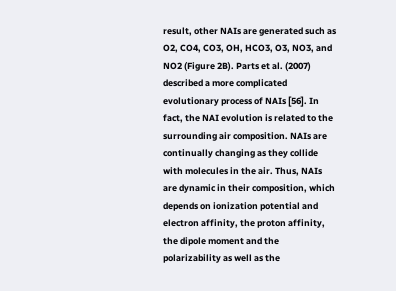result, other NAIs are generated such as O2, CO4, CO3, OH, HCO3, O3, NO3, and NO2 (Figure 2B). Parts et al. (2007) described a more complicated evolutionary process of NAIs [56]. In fact, the NAI evolution is related to the surrounding air composition. NAIs are continually changing as they collide with molecules in the air. Thus, NAIs are dynamic in their composition, which depends on ionization potential and electron affinity, the proton affinity, the dipole moment and the polarizability as well as the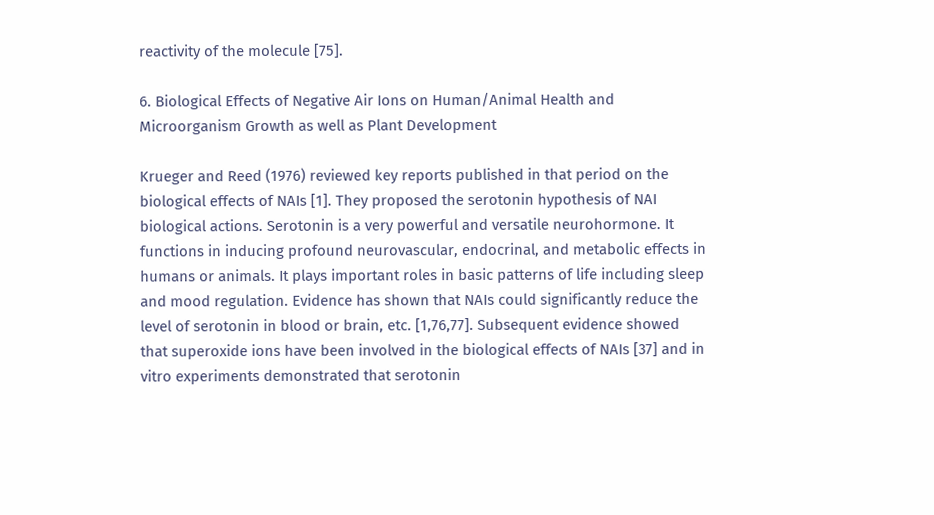reactivity of the molecule [75].

6. Biological Effects of Negative Air Ions on Human/Animal Health and Microorganism Growth as well as Plant Development

Krueger and Reed (1976) reviewed key reports published in that period on the biological effects of NAIs [1]. They proposed the serotonin hypothesis of NAI biological actions. Serotonin is a very powerful and versatile neurohormone. It functions in inducing profound neurovascular, endocrinal, and metabolic effects in humans or animals. It plays important roles in basic patterns of life including sleep and mood regulation. Evidence has shown that NAIs could significantly reduce the level of serotonin in blood or brain, etc. [1,76,77]. Subsequent evidence showed that superoxide ions have been involved in the biological effects of NAIs [37] and in vitro experiments demonstrated that serotonin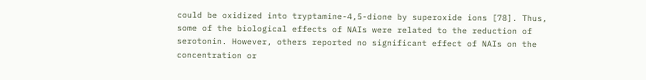could be oxidized into tryptamine-4,5-dione by superoxide ions [78]. Thus, some of the biological effects of NAIs were related to the reduction of serotonin. However, others reported no significant effect of NAIs on the concentration or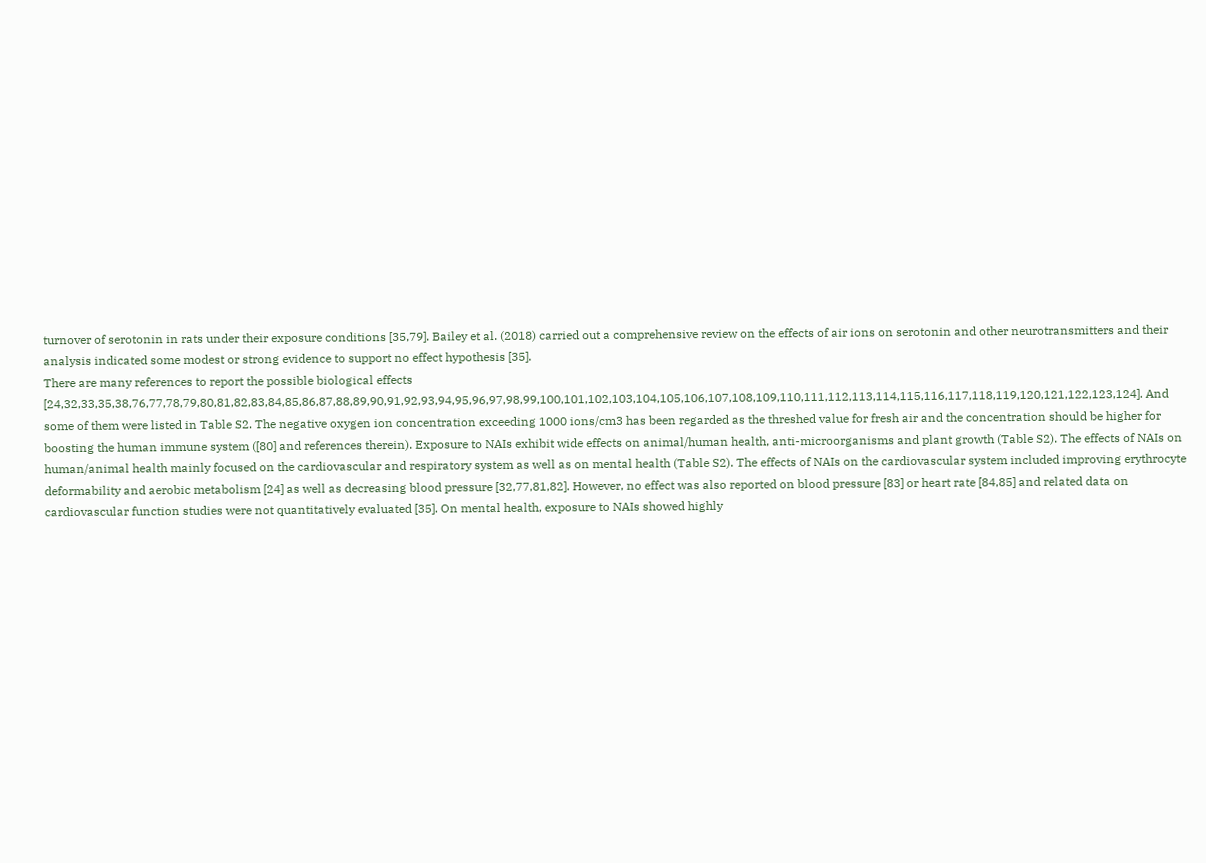turnover of serotonin in rats under their exposure conditions [35,79]. Bailey et al. (2018) carried out a comprehensive review on the effects of air ions on serotonin and other neurotransmitters and their analysis indicated some modest or strong evidence to support no effect hypothesis [35].
There are many references to report the possible biological effects [24,32,33,35,38,76,77,78,79,80,81,82,83,84,85,86,87,88,89,90,91,92,93,94,95,96,97,98,99,100,101,102,103,104,105,106,107,108,109,110,111,112,113,114,115,116,117,118,119,120,121,122,123,124]. And some of them were listed in Table S2. The negative oxygen ion concentration exceeding 1000 ions/cm3 has been regarded as the threshed value for fresh air and the concentration should be higher for boosting the human immune system ([80] and references therein). Exposure to NAIs exhibit wide effects on animal/human health, anti-microorganisms and plant growth (Table S2). The effects of NAIs on human/animal health mainly focused on the cardiovascular and respiratory system as well as on mental health (Table S2). The effects of NAIs on the cardiovascular system included improving erythrocyte deformability and aerobic metabolism [24] as well as decreasing blood pressure [32,77,81,82]. However, no effect was also reported on blood pressure [83] or heart rate [84,85] and related data on cardiovascular function studies were not quantitatively evaluated [35]. On mental health, exposure to NAIs showed highly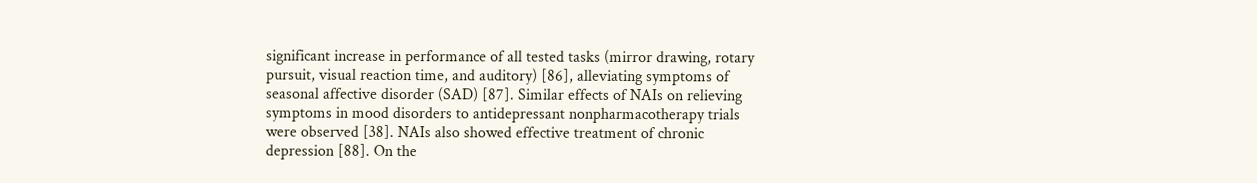significant increase in performance of all tested tasks (mirror drawing, rotary pursuit, visual reaction time, and auditory) [86], alleviating symptoms of seasonal affective disorder (SAD) [87]. Similar effects of NAIs on relieving symptoms in mood disorders to antidepressant nonpharmacotherapy trials were observed [38]. NAIs also showed effective treatment of chronic depression [88]. On the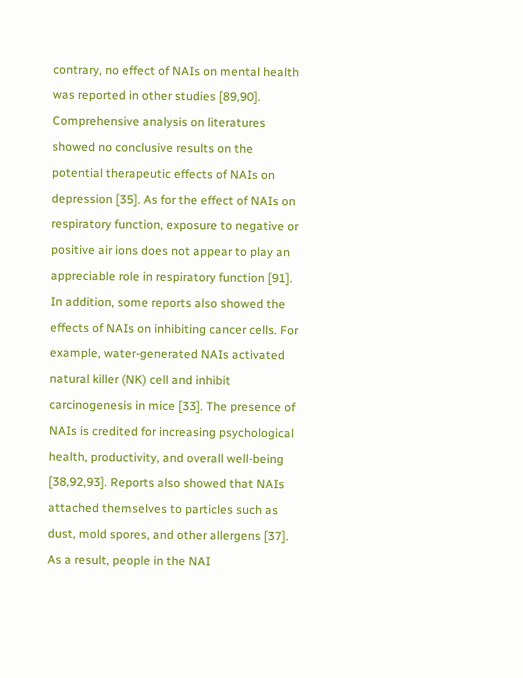contrary, no effect of NAIs on mental health was reported in other studies [89,90]. Comprehensive analysis on literatures showed no conclusive results on the potential therapeutic effects of NAIs on depression [35]. As for the effect of NAIs on respiratory function, exposure to negative or positive air ions does not appear to play an appreciable role in respiratory function [91]. In addition, some reports also showed the effects of NAIs on inhibiting cancer cells. For example, water-generated NAIs activated natural killer (NK) cell and inhibit carcinogenesis in mice [33]. The presence of NAIs is credited for increasing psychological health, productivity, and overall well-being [38,92,93]. Reports also showed that NAIs attached themselves to particles such as dust, mold spores, and other allergens [37]. As a result, people in the NAI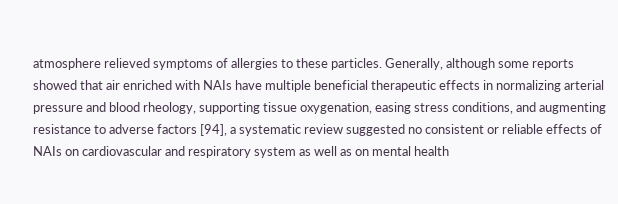atmosphere relieved symptoms of allergies to these particles. Generally, although some reports showed that air enriched with NAIs have multiple beneficial therapeutic effects in normalizing arterial pressure and blood rheology, supporting tissue oxygenation, easing stress conditions, and augmenting resistance to adverse factors [94], a systematic review suggested no consistent or reliable effects of NAIs on cardiovascular and respiratory system as well as on mental health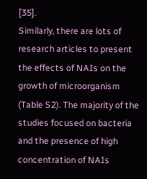[35].
Similarly, there are lots of research articles to present the effects of NAIs on the growth of microorganism (Table S2). The majority of the studies focused on bacteria and the presence of high concentration of NAIs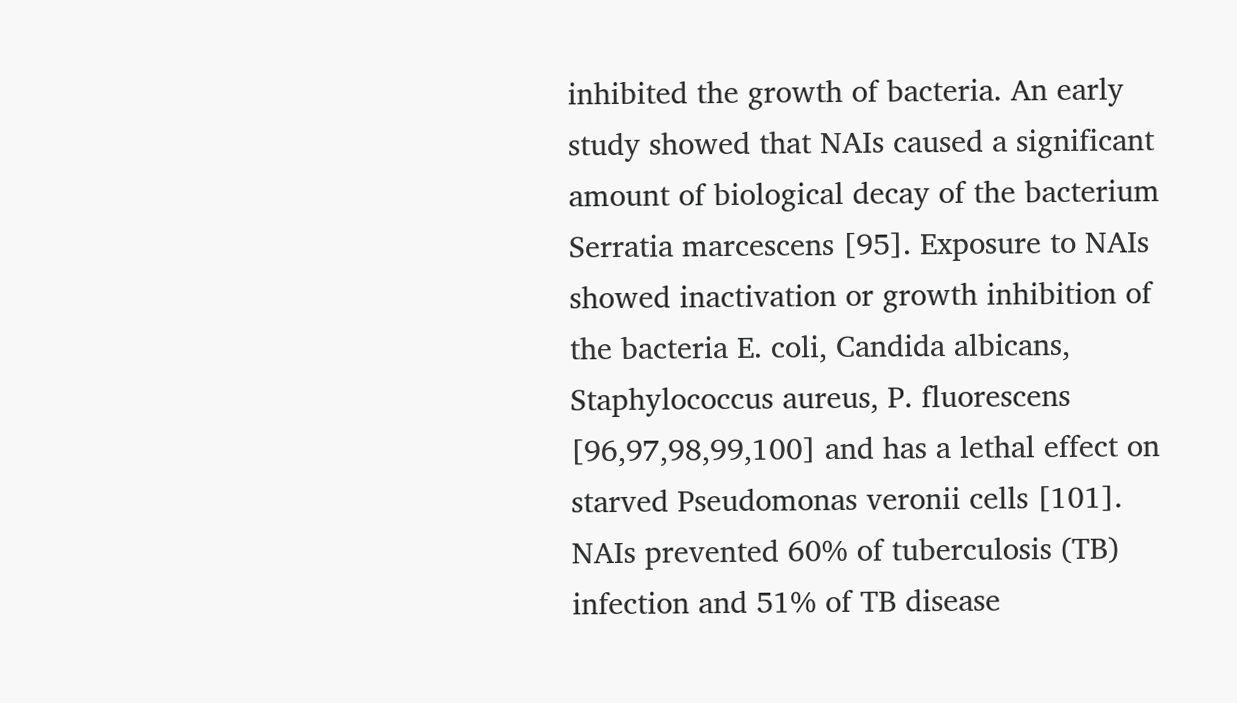inhibited the growth of bacteria. An early study showed that NAIs caused a significant amount of biological decay of the bacterium Serratia marcescens [95]. Exposure to NAIs showed inactivation or growth inhibition of the bacteria E. coli, Candida albicans, Staphylococcus aureus, P. fluorescens [96,97,98,99,100] and has a lethal effect on starved Pseudomonas veronii cells [101]. NAIs prevented 60% of tuberculosis (TB) infection and 51% of TB disease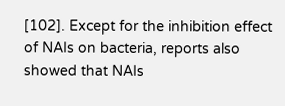[102]. Except for the inhibition effect of NAIs on bacteria, reports also showed that NAIs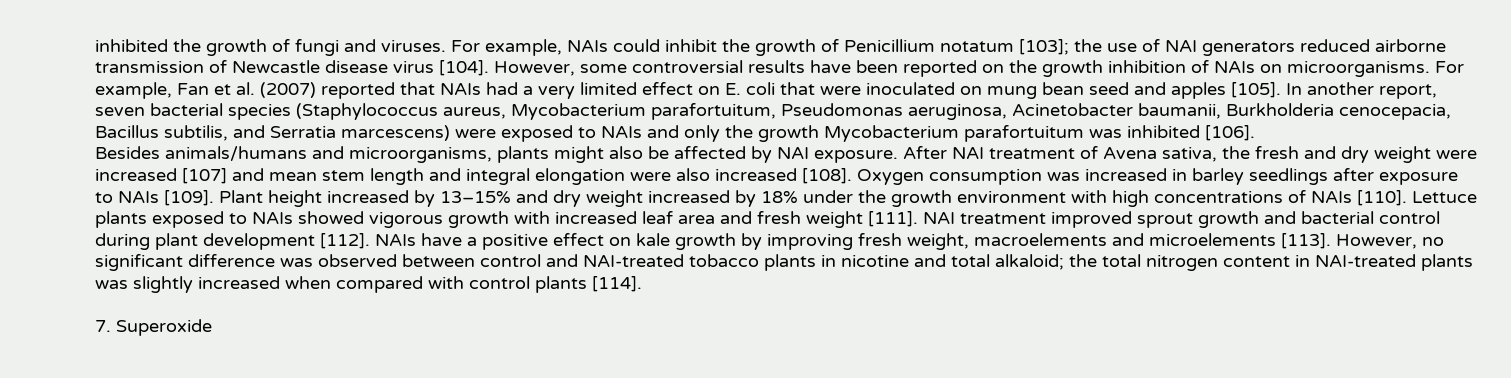inhibited the growth of fungi and viruses. For example, NAIs could inhibit the growth of Penicillium notatum [103]; the use of NAI generators reduced airborne transmission of Newcastle disease virus [104]. However, some controversial results have been reported on the growth inhibition of NAIs on microorganisms. For example, Fan et al. (2007) reported that NAIs had a very limited effect on E. coli that were inoculated on mung bean seed and apples [105]. In another report, seven bacterial species (Staphylococcus aureus, Mycobacterium parafortuitum, Pseudomonas aeruginosa, Acinetobacter baumanii, Burkholderia cenocepacia, Bacillus subtilis, and Serratia marcescens) were exposed to NAIs and only the growth Mycobacterium parafortuitum was inhibited [106].
Besides animals/humans and microorganisms, plants might also be affected by NAI exposure. After NAI treatment of Avena sativa, the fresh and dry weight were increased [107] and mean stem length and integral elongation were also increased [108]. Oxygen consumption was increased in barley seedlings after exposure to NAIs [109]. Plant height increased by 13–15% and dry weight increased by 18% under the growth environment with high concentrations of NAIs [110]. Lettuce plants exposed to NAIs showed vigorous growth with increased leaf area and fresh weight [111]. NAI treatment improved sprout growth and bacterial control during plant development [112]. NAIs have a positive effect on kale growth by improving fresh weight, macroelements and microelements [113]. However, no significant difference was observed between control and NAI-treated tobacco plants in nicotine and total alkaloid; the total nitrogen content in NAI-treated plants was slightly increased when compared with control plants [114].

7. Superoxide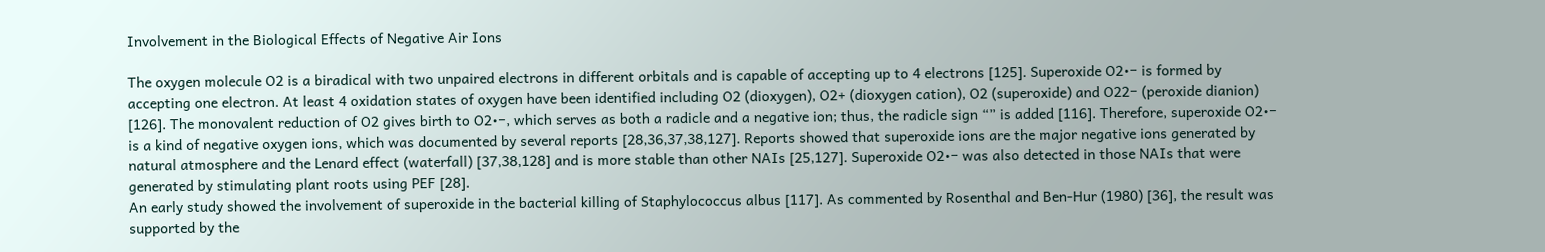Involvement in the Biological Effects of Negative Air Ions

The oxygen molecule O2 is a biradical with two unpaired electrons in different orbitals and is capable of accepting up to 4 electrons [125]. Superoxide O2•− is formed by accepting one electron. At least 4 oxidation states of oxygen have been identified including O2 (dioxygen), O2+ (dioxygen cation), O2 (superoxide) and O22− (peroxide dianion) [126]. The monovalent reduction of O2 gives birth to O2•−, which serves as both a radicle and a negative ion; thus, the radicle sign “” is added [116]. Therefore, superoxide O2•− is a kind of negative oxygen ions, which was documented by several reports [28,36,37,38,127]. Reports showed that superoxide ions are the major negative ions generated by natural atmosphere and the Lenard effect (waterfall) [37,38,128] and is more stable than other NAIs [25,127]. Superoxide O2•− was also detected in those NAIs that were generated by stimulating plant roots using PEF [28].
An early study showed the involvement of superoxide in the bacterial killing of Staphylococcus albus [117]. As commented by Rosenthal and Ben-Hur (1980) [36], the result was supported by the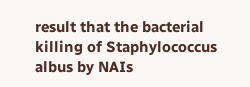result that the bacterial killing of Staphylococcus albus by NAIs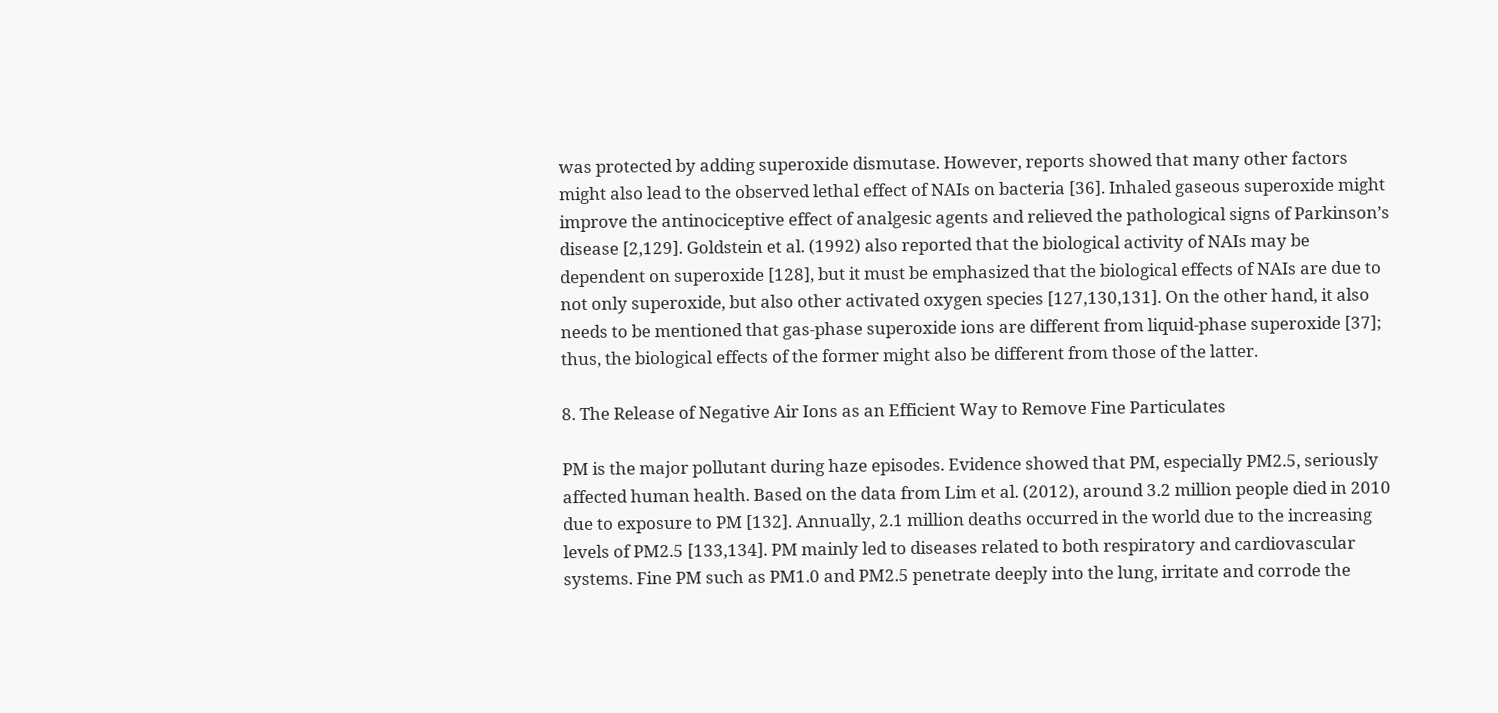was protected by adding superoxide dismutase. However, reports showed that many other factors might also lead to the observed lethal effect of NAIs on bacteria [36]. Inhaled gaseous superoxide might improve the antinociceptive effect of analgesic agents and relieved the pathological signs of Parkinson’s disease [2,129]. Goldstein et al. (1992) also reported that the biological activity of NAIs may be dependent on superoxide [128], but it must be emphasized that the biological effects of NAIs are due to not only superoxide, but also other activated oxygen species [127,130,131]. On the other hand, it also needs to be mentioned that gas-phase superoxide ions are different from liquid-phase superoxide [37]; thus, the biological effects of the former might also be different from those of the latter.

8. The Release of Negative Air Ions as an Efficient Way to Remove Fine Particulates

PM is the major pollutant during haze episodes. Evidence showed that PM, especially PM2.5, seriously affected human health. Based on the data from Lim et al. (2012), around 3.2 million people died in 2010 due to exposure to PM [132]. Annually, 2.1 million deaths occurred in the world due to the increasing levels of PM2.5 [133,134]. PM mainly led to diseases related to both respiratory and cardiovascular systems. Fine PM such as PM1.0 and PM2.5 penetrate deeply into the lung, irritate and corrode the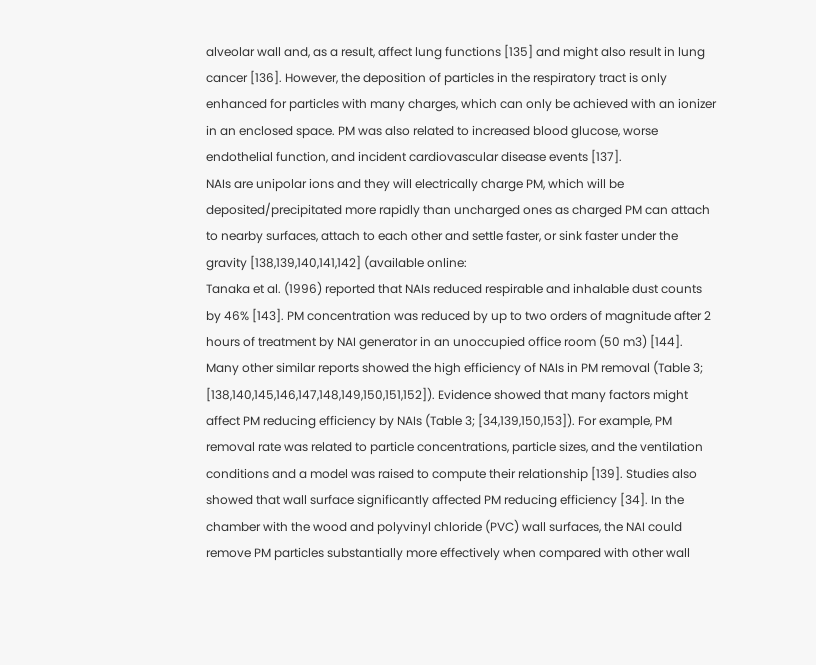alveolar wall and, as a result, affect lung functions [135] and might also result in lung cancer [136]. However, the deposition of particles in the respiratory tract is only enhanced for particles with many charges, which can only be achieved with an ionizer in an enclosed space. PM was also related to increased blood glucose, worse endothelial function, and incident cardiovascular disease events [137].
NAIs are unipolar ions and they will electrically charge PM, which will be deposited/precipitated more rapidly than uncharged ones as charged PM can attach to nearby surfaces, attach to each other and settle faster, or sink faster under the gravity [138,139,140,141,142] (available online:
Tanaka et al. (1996) reported that NAIs reduced respirable and inhalable dust counts by 46% [143]. PM concentration was reduced by up to two orders of magnitude after 2 hours of treatment by NAI generator in an unoccupied office room (50 m3) [144]. Many other similar reports showed the high efficiency of NAIs in PM removal (Table 3; [138,140,145,146,147,148,149,150,151,152]). Evidence showed that many factors might affect PM reducing efficiency by NAIs (Table 3; [34,139,150,153]). For example, PM removal rate was related to particle concentrations, particle sizes, and the ventilation conditions and a model was raised to compute their relationship [139]. Studies also showed that wall surface significantly affected PM reducing efficiency [34]. In the chamber with the wood and polyvinyl chloride (PVC) wall surfaces, the NAI could remove PM particles substantially more effectively when compared with other wall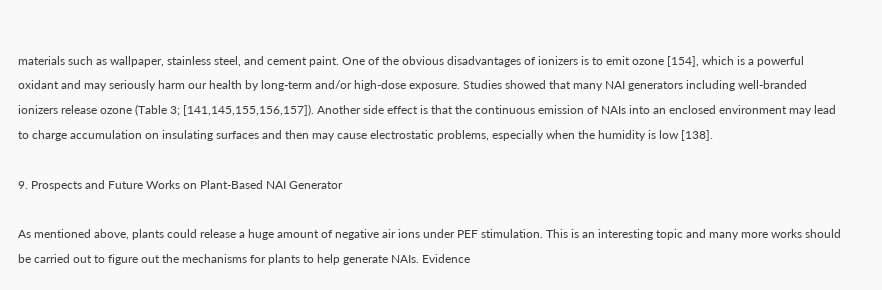materials such as wallpaper, stainless steel, and cement paint. One of the obvious disadvantages of ionizers is to emit ozone [154], which is a powerful oxidant and may seriously harm our health by long-term and/or high-dose exposure. Studies showed that many NAI generators including well-branded ionizers release ozone (Table 3; [141,145,155,156,157]). Another side effect is that the continuous emission of NAIs into an enclosed environment may lead to charge accumulation on insulating surfaces and then may cause electrostatic problems, especially when the humidity is low [138].

9. Prospects and Future Works on Plant-Based NAI Generator

As mentioned above, plants could release a huge amount of negative air ions under PEF stimulation. This is an interesting topic and many more works should be carried out to figure out the mechanisms for plants to help generate NAIs. Evidence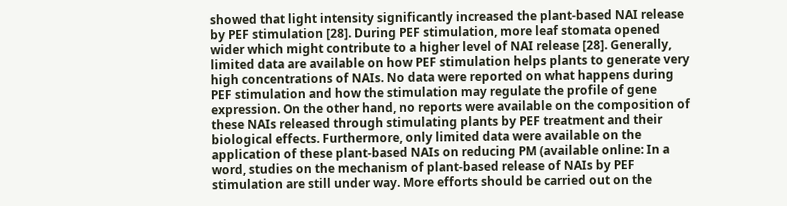showed that light intensity significantly increased the plant-based NAI release by PEF stimulation [28]. During PEF stimulation, more leaf stomata opened wider which might contribute to a higher level of NAI release [28]. Generally, limited data are available on how PEF stimulation helps plants to generate very high concentrations of NAIs. No data were reported on what happens during PEF stimulation and how the stimulation may regulate the profile of gene expression. On the other hand, no reports were available on the composition of these NAIs released through stimulating plants by PEF treatment and their biological effects. Furthermore, only limited data were available on the application of these plant-based NAIs on reducing PM (available online: In a word, studies on the mechanism of plant-based release of NAIs by PEF stimulation are still under way. More efforts should be carried out on the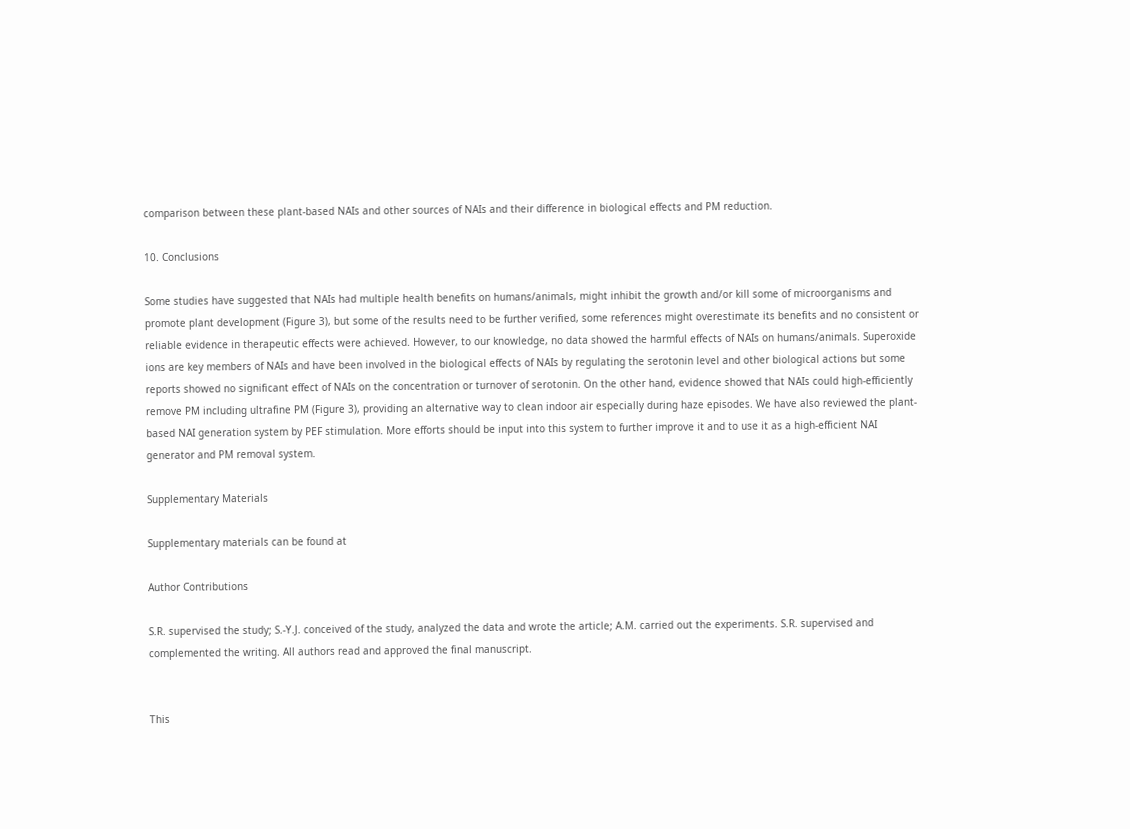comparison between these plant-based NAIs and other sources of NAIs and their difference in biological effects and PM reduction.

10. Conclusions

Some studies have suggested that NAIs had multiple health benefits on humans/animals, might inhibit the growth and/or kill some of microorganisms and promote plant development (Figure 3), but some of the results need to be further verified, some references might overestimate its benefits and no consistent or reliable evidence in therapeutic effects were achieved. However, to our knowledge, no data showed the harmful effects of NAIs on humans/animals. Superoxide ions are key members of NAIs and have been involved in the biological effects of NAIs by regulating the serotonin level and other biological actions but some reports showed no significant effect of NAIs on the concentration or turnover of serotonin. On the other hand, evidence showed that NAIs could high-efficiently remove PM including ultrafine PM (Figure 3), providing an alternative way to clean indoor air especially during haze episodes. We have also reviewed the plant-based NAI generation system by PEF stimulation. More efforts should be input into this system to further improve it and to use it as a high-efficient NAI generator and PM removal system.

Supplementary Materials

Supplementary materials can be found at

Author Contributions

S.R. supervised the study; S.-Y.J. conceived of the study, analyzed the data and wrote the article; A.M. carried out the experiments. S.R. supervised and complemented the writing. All authors read and approved the final manuscript.


This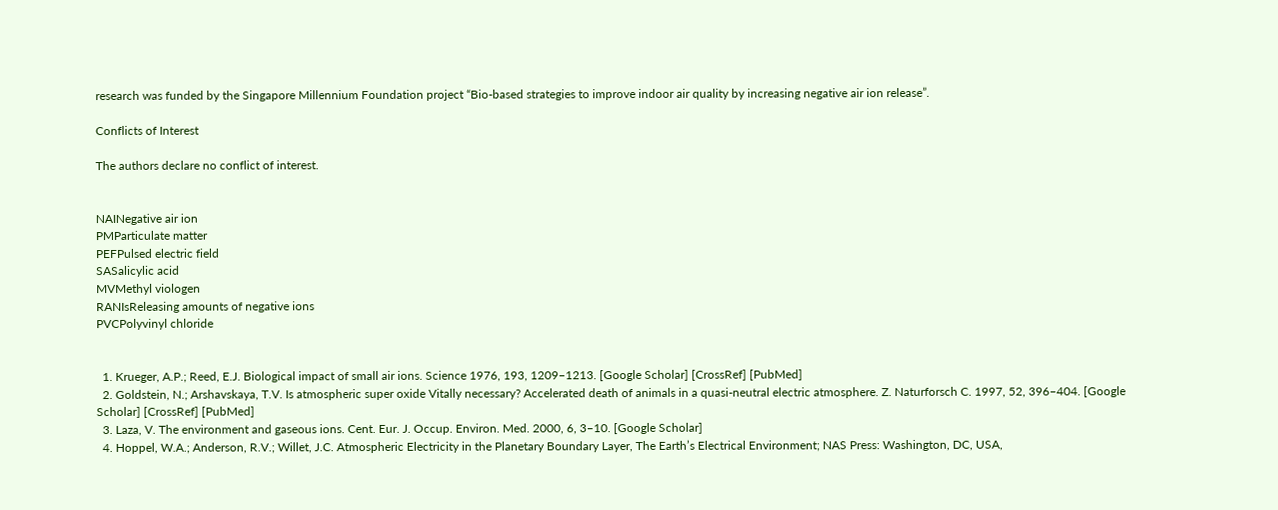research was funded by the Singapore Millennium Foundation project “Bio-based strategies to improve indoor air quality by increasing negative air ion release”.

Conflicts of Interest

The authors declare no conflict of interest.


NAINegative air ion
PMParticulate matter
PEFPulsed electric field
SASalicylic acid
MVMethyl viologen
RANIsReleasing amounts of negative ions
PVCPolyvinyl chloride


  1. Krueger, A.P.; Reed, E.J. Biological impact of small air ions. Science 1976, 193, 1209–1213. [Google Scholar] [CrossRef] [PubMed]
  2. Goldstein, N.; Arshavskaya, T.V. Is atmospheric super oxide Vitally necessary? Accelerated death of animals in a quasi-neutral electric atmosphere. Z. Naturforsch C. 1997, 52, 396–404. [Google Scholar] [CrossRef] [PubMed]
  3. Laza, V. The environment and gaseous ions. Cent. Eur. J. Occup. Environ. Med. 2000, 6, 3–10. [Google Scholar]
  4. Hoppel, W.A.; Anderson, R.V.; Willet, J.C. Atmospheric Electricity in the Planetary Boundary Layer, The Earth’s Electrical Environment; NAS Press: Washington, DC, USA,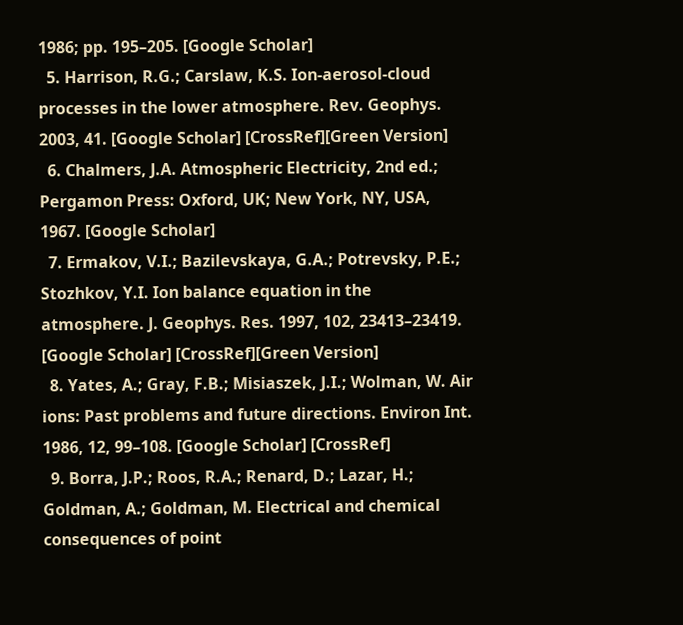1986; pp. 195–205. [Google Scholar]
  5. Harrison, R.G.; Carslaw, K.S. Ion-aerosol-cloud processes in the lower atmosphere. Rev. Geophys. 2003, 41. [Google Scholar] [CrossRef][Green Version]
  6. Chalmers, J.A. Atmospheric Electricity, 2nd ed.; Pergamon Press: Oxford, UK; New York, NY, USA, 1967. [Google Scholar]
  7. Ermakov, V.I.; Bazilevskaya, G.A.; Potrevsky, P.E.; Stozhkov, Y.I. Ion balance equation in the atmosphere. J. Geophys. Res. 1997, 102, 23413–23419. [Google Scholar] [CrossRef][Green Version]
  8. Yates, A.; Gray, F.B.; Misiaszek, J.I.; Wolman, W. Air ions: Past problems and future directions. Environ Int. 1986, 12, 99–108. [Google Scholar] [CrossRef]
  9. Borra, J.P.; Roos, R.A.; Renard, D.; Lazar, H.; Goldman, A.; Goldman, M. Electrical and chemical consequences of point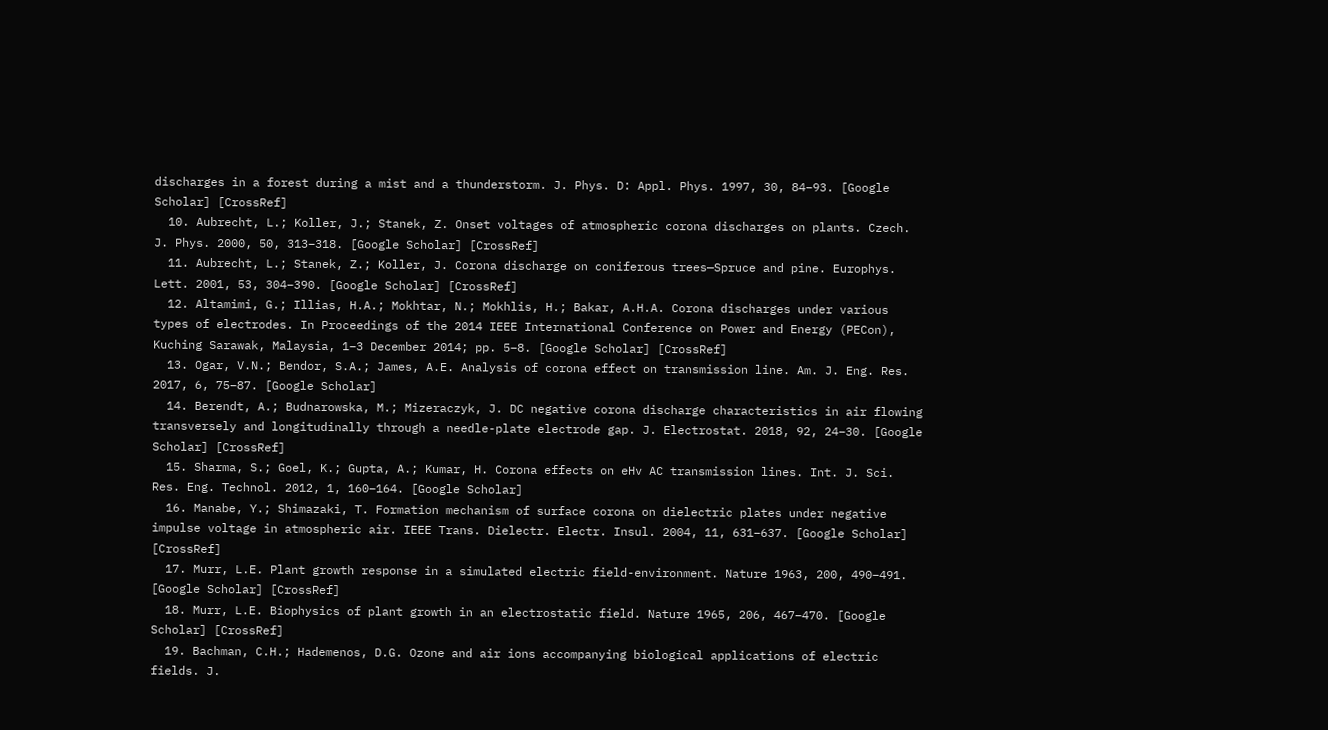discharges in a forest during a mist and a thunderstorm. J. Phys. D: Appl. Phys. 1997, 30, 84–93. [Google Scholar] [CrossRef]
  10. Aubrecht, L.; Koller, J.; Stanek, Z. Onset voltages of atmospheric corona discharges on plants. Czech. J. Phys. 2000, 50, 313–318. [Google Scholar] [CrossRef]
  11. Aubrecht, L.; Stanek, Z.; Koller, J. Corona discharge on coniferous trees—Spruce and pine. Europhys. Lett. 2001, 53, 304–390. [Google Scholar] [CrossRef]
  12. Altamimi, G.; Illias, H.A.; Mokhtar, N.; Mokhlis, H.; Bakar, A.H.A. Corona discharges under various types of electrodes. In Proceedings of the 2014 IEEE International Conference on Power and Energy (PECon), Kuching Sarawak, Malaysia, 1–3 December 2014; pp. 5–8. [Google Scholar] [CrossRef]
  13. Ogar, V.N.; Bendor, S.A.; James, A.E. Analysis of corona effect on transmission line. Am. J. Eng. Res. 2017, 6, 75–87. [Google Scholar]
  14. Berendt, A.; Budnarowska, M.; Mizeraczyk, J. DC negative corona discharge characteristics in air flowing transversely and longitudinally through a needle-plate electrode gap. J. Electrostat. 2018, 92, 24–30. [Google Scholar] [CrossRef]
  15. Sharma, S.; Goel, K.; Gupta, A.; Kumar, H. Corona effects on eHv AC transmission lines. Int. J. Sci. Res. Eng. Technol. 2012, 1, 160–164. [Google Scholar]
  16. Manabe, Y.; Shimazaki, T. Formation mechanism of surface corona on dielectric plates under negative impulse voltage in atmospheric air. IEEE Trans. Dielectr. Electr. Insul. 2004, 11, 631–637. [Google Scholar] [CrossRef]
  17. Murr, L.E. Plant growth response in a simulated electric field-environment. Nature 1963, 200, 490–491. [Google Scholar] [CrossRef]
  18. Murr, L.E. Biophysics of plant growth in an electrostatic field. Nature 1965, 206, 467–470. [Google Scholar] [CrossRef]
  19. Bachman, C.H.; Hademenos, D.G. Ozone and air ions accompanying biological applications of electric fields. J.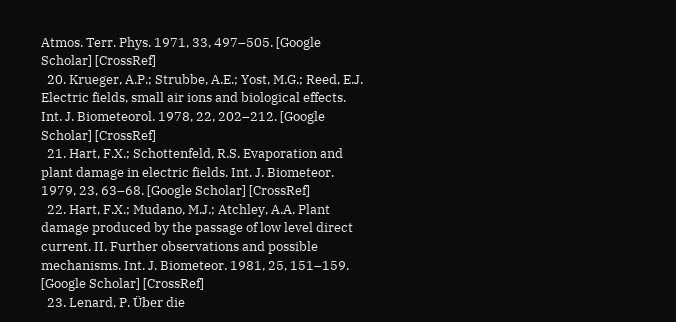Atmos. Terr. Phys. 1971, 33, 497–505. [Google Scholar] [CrossRef]
  20. Krueger, A.P.; Strubbe, A.E.; Yost, M.G.; Reed, E.J. Electric fields, small air ions and biological effects. Int. J. Biometeorol. 1978, 22, 202–212. [Google Scholar] [CrossRef]
  21. Hart, F.X.; Schottenfeld, R.S. Evaporation and plant damage in electric fields. Int. J. Biometeor. 1979, 23, 63–68. [Google Scholar] [CrossRef]
  22. Hart, F.X.; Mudano, M.J.; Atchley, A.A. Plant damage produced by the passage of low level direct current. II. Further observations and possible mechanisms. Int. J. Biometeor. 1981, 25, 151–159. [Google Scholar] [CrossRef]
  23. Lenard, P. Über die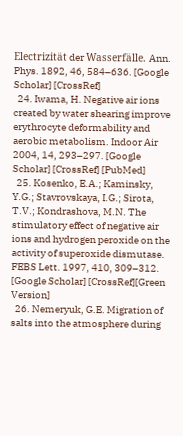Electrizität der Wasserfälle. Ann. Phys. 1892, 46, 584–636. [Google Scholar] [CrossRef]
  24. Iwama, H. Negative air ions created by water shearing improve erythrocyte deformability and aerobic metabolism. Indoor Air 2004, 14, 293–297. [Google Scholar] [CrossRef] [PubMed]
  25. Kosenko, E.A.; Kaminsky, Y.G.; Stavrovskaya, I.G.; Sirota, T.V.; Kondrashova, M.N. The stimulatory effect of negative air ions and hydrogen peroxide on the activity of superoxide dismutase. FEBS Lett. 1997, 410, 309–312. [Google Scholar] [CrossRef][Green Version]
  26. Nemeryuk, G.E. Migration of salts into the atmosphere during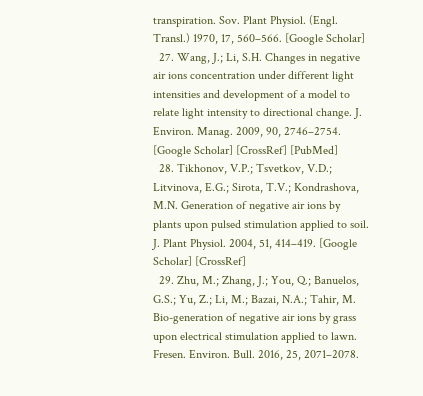transpiration. Sov. Plant Physiol. (Engl. Transl.) 1970, 17, 560–566. [Google Scholar]
  27. Wang, J.; Li, S.H. Changes in negative air ions concentration under different light intensities and development of a model to relate light intensity to directional change. J. Environ. Manag. 2009, 90, 2746–2754. [Google Scholar] [CrossRef] [PubMed]
  28. Tikhonov, V.P.; Tsvetkov, V.D.; Litvinova, E.G.; Sirota, T.V.; Kondrashova, M.N. Generation of negative air ions by plants upon pulsed stimulation applied to soil. J. Plant Physiol. 2004, 51, 414–419. [Google Scholar] [CrossRef]
  29. Zhu, M.; Zhang, J.; You, Q.; Banuelos, G.S.; Yu, Z.; Li, M.; Bazai, N.A.; Tahir, M. Bio-generation of negative air ions by grass upon electrical stimulation applied to lawn. Fresen. Environ. Bull. 2016, 25, 2071–2078.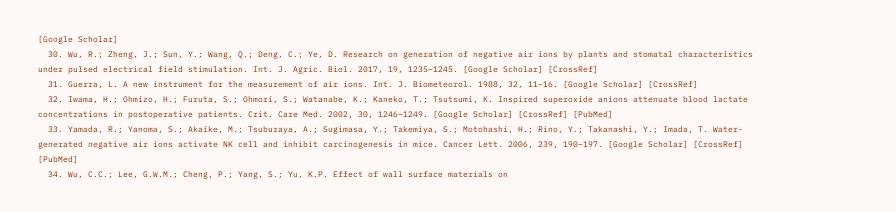[Google Scholar]
  30. Wu, R.; Zheng, J.; Sun, Y.; Wang, Q.; Deng, C.; Ye, D. Research on generation of negative air ions by plants and stomatal characteristics under pulsed electrical field stimulation. Int. J. Agric. Biol. 2017, 19, 1235–1245. [Google Scholar] [CrossRef]
  31. Guerra, L. A new instrument for the measurement of air ions. Int. J. Biometeorol. 1988, 32, 11–16. [Google Scholar] [CrossRef]
  32. Iwama, H.; Ohmizo, H.; Furuta, S.; Ohmori, S.; Watanabe, K.; Kaneko, T.; Tsutsumi, K. Inspired superoxide anions attenuate blood lactate concentrations in postoperative patients. Crit. Care Med. 2002, 30, 1246–1249. [Google Scholar] [CrossRef] [PubMed]
  33. Yamada, R.; Yanoma, S.; Akaike, M.; Tsuburaya, A.; Sugimasa, Y.; Takemiya, S.; Motohashi, H.; Rino, Y.; Takanashi, Y.; Imada, T. Water-generated negative air ions activate NK cell and inhibit carcinogenesis in mice. Cancer Lett. 2006, 239, 190–197. [Google Scholar] [CrossRef] [PubMed]
  34. Wu, C.C.; Lee, G.W.M.; Cheng, P.; Yang, S.; Yu, K.P. Effect of wall surface materials on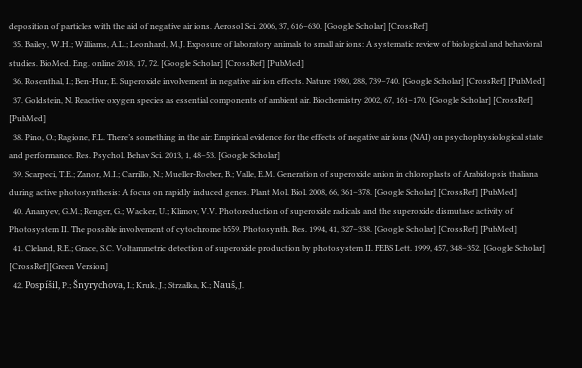deposition of particles with the aid of negative air ions. Aerosol Sci. 2006, 37, 616–630. [Google Scholar] [CrossRef]
  35. Bailey, W.H.; Williams, A.L.; Leonhard, M.J. Exposure of laboratory animals to small air ions: A systematic review of biological and behavioral studies. BioMed. Eng. online 2018, 17, 72. [Google Scholar] [CrossRef] [PubMed]
  36. Rosenthal, I.; Ben-Hur, E. Superoxide involvement in negative air ion effects. Nature 1980, 288, 739–740. [Google Scholar] [CrossRef] [PubMed]
  37. Goldstein, N. Reactive oxygen species as essential components of ambient air. Biochemistry 2002, 67, 161–170. [Google Scholar] [CrossRef] [PubMed]
  38. Pino, O.; Ragione, F.L. There’s something in the air: Empirical evidence for the effects of negative air ions (NAI) on psychophysiological state and performance. Res. Psychol. Behav Sci. 2013, 1, 48–53. [Google Scholar]
  39. Scarpeci, T.E.; Zanor, M.I.; Carrillo, N.; Mueller-Roeber, B.; Valle, E.M. Generation of superoxide anion in chloroplasts of Arabidopsis thaliana during active photosynthesis: A focus on rapidly induced genes. Plant Mol. Biol. 2008, 66, 361–378. [Google Scholar] [CrossRef] [PubMed]
  40. Ananyev, G.M.; Renger, G.; Wacker, U.; Klimov, V.V. Photoreduction of superoxide radicals and the superoxide dismutase activity of Photosystem II. The possible involvement of cytochrome b559. Photosynth. Res. 1994, 41, 327–338. [Google Scholar] [CrossRef] [PubMed]
  41. Cleland, R.E.; Grace, S.C. Voltammetric detection of superoxide production by photosystem II. FEBS Lett. 1999, 457, 348–352. [Google Scholar] [CrossRef][Green Version]
  42. Pospíšil, P.; Šnyrychova, I.; Kruk, J.; Strzałka, K.; Nauš, J.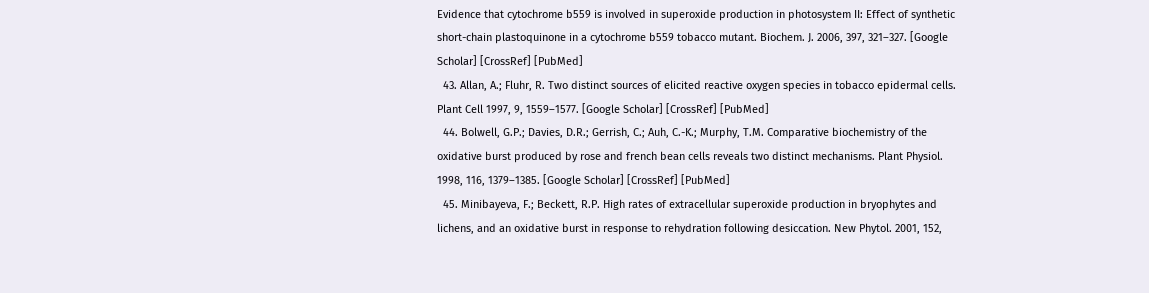Evidence that cytochrome b559 is involved in superoxide production in photosystem II: Effect of synthetic short-chain plastoquinone in a cytochrome b559 tobacco mutant. Biochem. J. 2006, 397, 321–327. [Google Scholar] [CrossRef] [PubMed]
  43. Allan, A.; Fluhr, R. Two distinct sources of elicited reactive oxygen species in tobacco epidermal cells. Plant Cell 1997, 9, 1559–1577. [Google Scholar] [CrossRef] [PubMed]
  44. Bolwell, G.P.; Davies, D.R.; Gerrish, C.; Auh, C.-K.; Murphy, T.M. Comparative biochemistry of the oxidative burst produced by rose and french bean cells reveals two distinct mechanisms. Plant Physiol. 1998, 116, 1379–1385. [Google Scholar] [CrossRef] [PubMed]
  45. Minibayeva, F.; Beckett, R.P. High rates of extracellular superoxide production in bryophytes and lichens, and an oxidative burst in response to rehydration following desiccation. New Phytol. 2001, 152,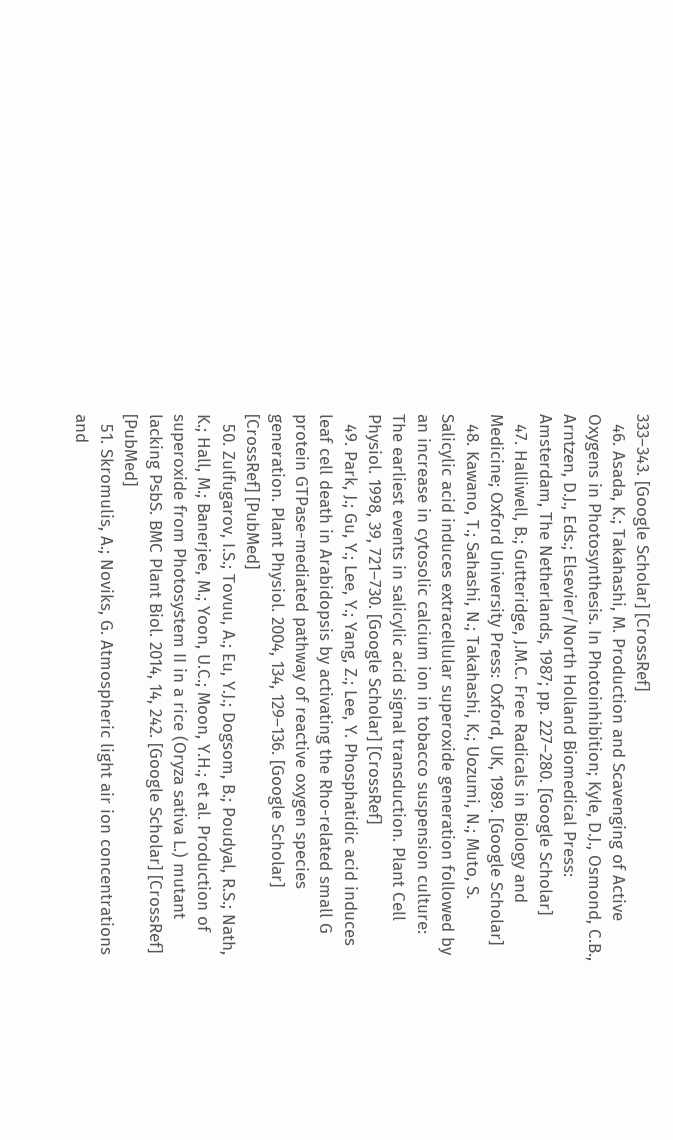333–343. [Google Scholar] [CrossRef]
  46. Asada, K.; Takahashi, M. Production and Scavenging of Active Oxygens in Photosynthesis. In Photoinhibition; Kyle, D.J., Osmond, C.B., Arntzen, D.J., Eds.; Elsevier/North Holland Biomedical Press: Amsterdam, The Netherlands, 1987; pp. 227–280. [Google Scholar]
  47. Halliwell, B.; Gutteridge, J.M.C. Free Radicals in Biology and Medicine; Oxford University Press: Oxford, UK, 1989. [Google Scholar]
  48. Kawano, T.; Sahashi, N.; Takahashi, K.; Uozumi, N.; Muto, S. Salicylic acid induces extracellular superoxide generation followed by an increase in cytosolic calcium ion in tobacco suspension culture: The earliest events in salicylic acid signal transduction. Plant Cell Physiol. 1998, 39, 721–730. [Google Scholar] [CrossRef]
  49. Park, J.; Gu, Y.; Lee, Y.; Yang, Z.; Lee, Y. Phosphatidic acid induces leaf cell death in Arabidopsis by activating the Rho-related small G protein GTPase-mediated pathway of reactive oxygen species generation. Plant Physiol. 2004, 134, 129–136. [Google Scholar] [CrossRef] [PubMed]
  50. Zulfugarov, I.S.; Tovuu, A.; Eu, Y.J.; Dogsom, B.; Poudyal, R.S.; Nath, K.; Hall, M.; Banerjee, M.; Yoon, U.C.; Moon, Y.H.; et al. Production of superoxide from Photosystem II in a rice (Oryza sativa L.) mutant lacking PsbS. BMC Plant Biol. 2014, 14, 242. [Google Scholar] [CrossRef] [PubMed]
  51. Skromulis, A.; Noviks, G. Atmospheric light air ion concentrations and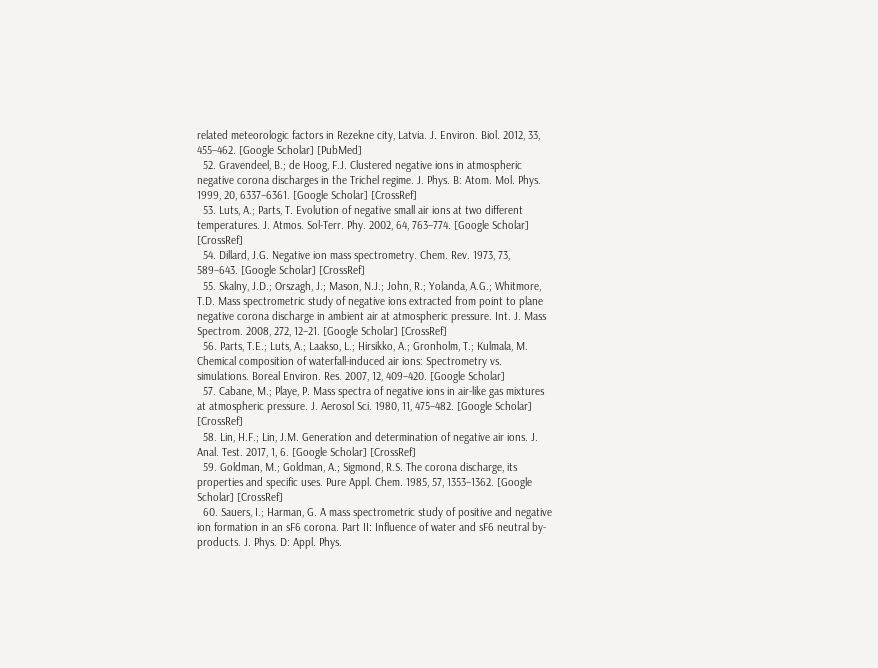related meteorologic factors in Rezekne city, Latvia. J. Environ. Biol. 2012, 33, 455–462. [Google Scholar] [PubMed]
  52. Gravendeel, B.; de Hoog, F.J. Clustered negative ions in atmospheric negative corona discharges in the Trichel regime. J. Phys. B: Atom. Mol. Phys. 1999, 20, 6337–6361. [Google Scholar] [CrossRef]
  53. Luts, A.; Parts, T. Evolution of negative small air ions at two different temperatures. J. Atmos. Sol-Terr. Phy. 2002, 64, 763–774. [Google Scholar] [CrossRef]
  54. Dillard, J.G. Negative ion mass spectrometry. Chem. Rev. 1973, 73, 589–643. [Google Scholar] [CrossRef]
  55. Skalny, J.D.; Orszagh, J.; Mason, N.J.; John, R.; Yolanda, A.G.; Whitmore, T.D. Mass spectrometric study of negative ions extracted from point to plane negative corona discharge in ambient air at atmospheric pressure. Int. J. Mass Spectrom. 2008, 272, 12–21. [Google Scholar] [CrossRef]
  56. Parts, T.E.; Luts, A.; Laakso, L.; Hirsikko, A.; Gronholm, T.; Kulmala, M. Chemical composition of waterfall-induced air ions: Spectrometry vs. simulations. Boreal Environ. Res. 2007, 12, 409–420. [Google Scholar]
  57. Cabane, M.; Playe, P. Mass spectra of negative ions in air-like gas mixtures at atmospheric pressure. J. Aerosol Sci. 1980, 11, 475–482. [Google Scholar] [CrossRef]
  58. Lin, H.F.; Lin, J.M. Generation and determination of negative air ions. J. Anal. Test. 2017, 1, 6. [Google Scholar] [CrossRef]
  59. Goldman, M.; Goldman, A.; Sigmond, R.S. The corona discharge, its properties and specific uses. Pure Appl. Chem. 1985, 57, 1353–1362. [Google Scholar] [CrossRef]
  60. Sauers, I.; Harman, G. A mass spectrometric study of positive and negative ion formation in an sF6 corona. Part II: Influence of water and sF6 neutral by-products. J. Phys. D: Appl. Phys.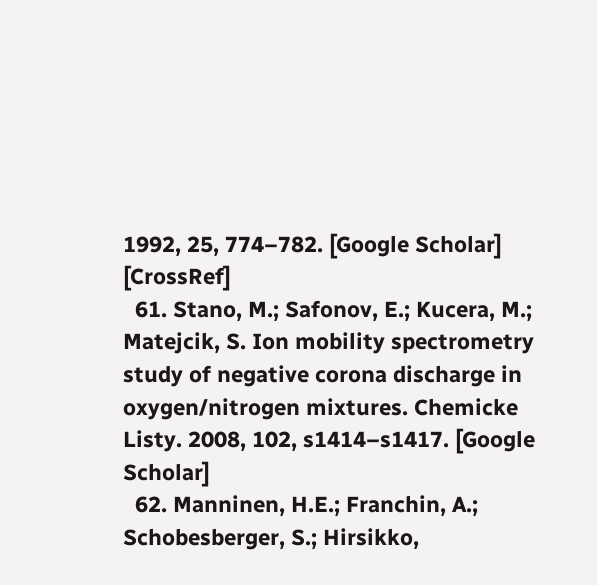1992, 25, 774–782. [Google Scholar] [CrossRef]
  61. Stano, M.; Safonov, E.; Kucera, M.; Matejcik, S. Ion mobility spectrometry study of negative corona discharge in oxygen/nitrogen mixtures. Chemicke Listy. 2008, 102, s1414–s1417. [Google Scholar]
  62. Manninen, H.E.; Franchin, A.; Schobesberger, S.; Hirsikko,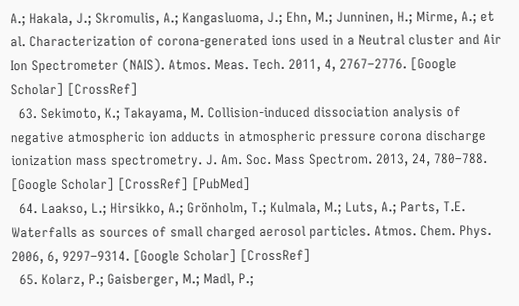A.; Hakala, J.; Skromulis, A.; Kangasluoma, J.; Ehn, M.; Junninen, H.; Mirme, A.; et al. Characterization of corona-generated ions used in a Neutral cluster and Air Ion Spectrometer (NAIS). Atmos. Meas. Tech. 2011, 4, 2767–2776. [Google Scholar] [CrossRef]
  63. Sekimoto, K.; Takayama, M. Collision-induced dissociation analysis of negative atmospheric ion adducts in atmospheric pressure corona discharge ionization mass spectrometry. J. Am. Soc. Mass Spectrom. 2013, 24, 780–788. [Google Scholar] [CrossRef] [PubMed]
  64. Laakso, L.; Hirsikko, A.; Grönholm, T.; Kulmala, M.; Luts, A.; Parts, T.E. Waterfalls as sources of small charged aerosol particles. Atmos. Chem. Phys. 2006, 6, 9297–9314. [Google Scholar] [CrossRef]
  65. Kolarz, P.; Gaisberger, M.; Madl, P.;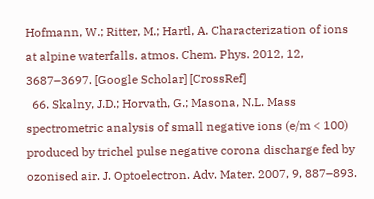Hofmann, W.; Ritter, M.; Hartl, A. Characterization of ions at alpine waterfalls. atmos. Chem. Phys. 2012, 12, 3687–3697. [Google Scholar] [CrossRef]
  66. Skalny, J.D.; Horvath, G.; Masona, N.L. Mass spectrometric analysis of small negative ions (e/m < 100) produced by trichel pulse negative corona discharge fed by ozonised air. J. Optoelectron. Adv. Mater. 2007, 9, 887–893.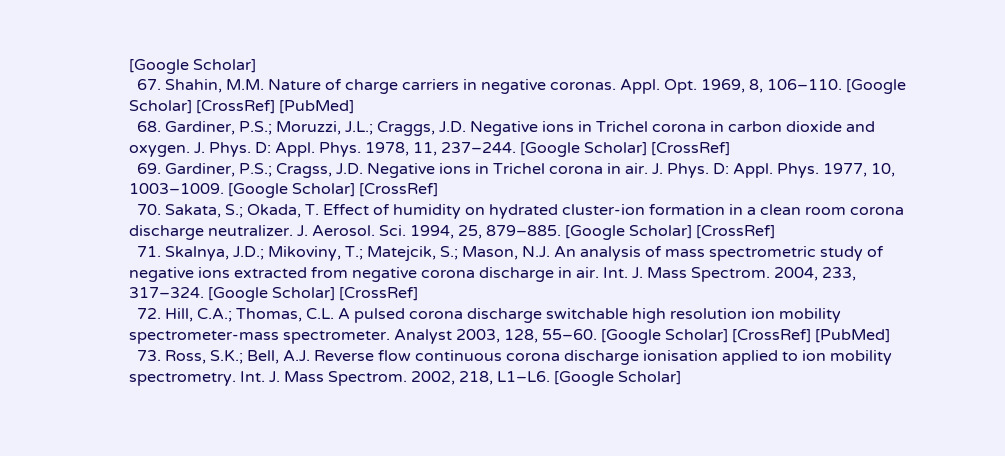[Google Scholar]
  67. Shahin, M.M. Nature of charge carriers in negative coronas. Appl. Opt. 1969, 8, 106–110. [Google Scholar] [CrossRef] [PubMed]
  68. Gardiner, P.S.; Moruzzi, J.L.; Craggs, J.D. Negative ions in Trichel corona in carbon dioxide and oxygen. J. Phys. D: Appl. Phys. 1978, 11, 237–244. [Google Scholar] [CrossRef]
  69. Gardiner, P.S.; Cragss, J.D. Negative ions in Trichel corona in air. J. Phys. D: Appl. Phys. 1977, 10, 1003–1009. [Google Scholar] [CrossRef]
  70. Sakata, S.; Okada, T. Effect of humidity on hydrated cluster-ion formation in a clean room corona discharge neutralizer. J. Aerosol. Sci. 1994, 25, 879–885. [Google Scholar] [CrossRef]
  71. Skalnya, J.D.; Mikoviny, T.; Matejcik, S.; Mason, N.J. An analysis of mass spectrometric study of negative ions extracted from negative corona discharge in air. Int. J. Mass Spectrom. 2004, 233, 317–324. [Google Scholar] [CrossRef]
  72. Hill, C.A.; Thomas, C.L. A pulsed corona discharge switchable high resolution ion mobility spectrometer-mass spectrometer. Analyst 2003, 128, 55–60. [Google Scholar] [CrossRef] [PubMed]
  73. Ross, S.K.; Bell, A.J. Reverse flow continuous corona discharge ionisation applied to ion mobility spectrometry. Int. J. Mass Spectrom. 2002, 218, L1–L6. [Google Scholar]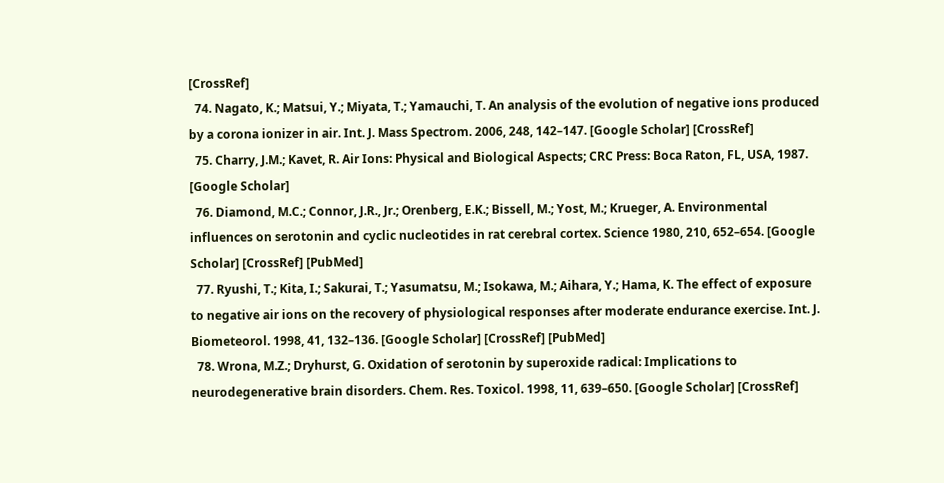[CrossRef]
  74. Nagato, K.; Matsui, Y.; Miyata, T.; Yamauchi, T. An analysis of the evolution of negative ions produced by a corona ionizer in air. Int. J. Mass Spectrom. 2006, 248, 142–147. [Google Scholar] [CrossRef]
  75. Charry, J.M.; Kavet, R. Air Ions: Physical and Biological Aspects; CRC Press: Boca Raton, FL, USA, 1987. [Google Scholar]
  76. Diamond, M.C.; Connor, J.R., Jr.; Orenberg, E.K.; Bissell, M.; Yost, M.; Krueger, A. Environmental influences on serotonin and cyclic nucleotides in rat cerebral cortex. Science 1980, 210, 652–654. [Google Scholar] [CrossRef] [PubMed]
  77. Ryushi, T.; Kita, I.; Sakurai, T.; Yasumatsu, M.; Isokawa, M.; Aihara, Y.; Hama, K. The effect of exposure to negative air ions on the recovery of physiological responses after moderate endurance exercise. Int. J. Biometeorol. 1998, 41, 132–136. [Google Scholar] [CrossRef] [PubMed]
  78. Wrona, M.Z.; Dryhurst, G. Oxidation of serotonin by superoxide radical: Implications to neurodegenerative brain disorders. Chem. Res. Toxicol. 1998, 11, 639–650. [Google Scholar] [CrossRef]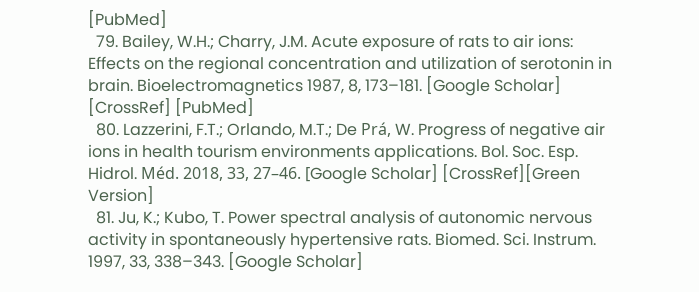[PubMed]
  79. Bailey, W.H.; Charry, J.M. Acute exposure of rats to air ions: Effects on the regional concentration and utilization of serotonin in brain. Bioelectromagnetics 1987, 8, 173–181. [Google Scholar] [CrossRef] [PubMed]
  80. Lazzerini, F.T.; Orlando, M.T.; De Prá, W. Progress of negative air ions in health tourism environments applications. Bol. Soc. Esp. Hidrol. Méd. 2018, 33, 27–46. [Google Scholar] [CrossRef][Green Version]
  81. Ju, K.; Kubo, T. Power spectral analysis of autonomic nervous activity in spontaneously hypertensive rats. Biomed. Sci. Instrum. 1997, 33, 338–343. [Google Scholar]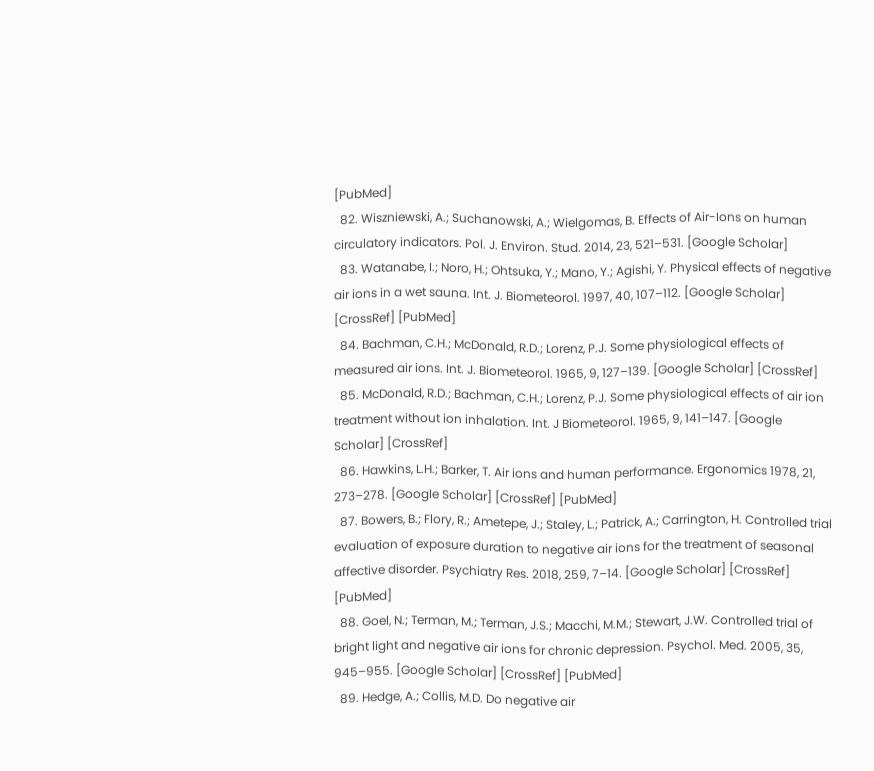[PubMed]
  82. Wiszniewski, A.; Suchanowski, A.; Wielgomas, B. Effects of Air-Ions on human circulatory indicators. Pol. J. Environ. Stud. 2014, 23, 521–531. [Google Scholar]
  83. Watanabe, I.; Noro, H.; Ohtsuka, Y.; Mano, Y.; Agishi, Y. Physical effects of negative air ions in a wet sauna. Int. J. Biometeorol. 1997, 40, 107–112. [Google Scholar] [CrossRef] [PubMed]
  84. Bachman, C.H.; McDonald, R.D.; Lorenz, P.J. Some physiological effects of measured air ions. Int. J. Biometeorol. 1965, 9, 127–139. [Google Scholar] [CrossRef]
  85. McDonald, R.D.; Bachman, C.H.; Lorenz, P.J. Some physiological effects of air ion treatment without ion inhalation. Int. J Biometeorol. 1965, 9, 141–147. [Google Scholar] [CrossRef]
  86. Hawkins, L.H.; Barker, T. Air ions and human performance. Ergonomics 1978, 21, 273–278. [Google Scholar] [CrossRef] [PubMed]
  87. Bowers, B.; Flory, R.; Ametepe, J.; Staley, L.; Patrick, A.; Carrington, H. Controlled trial evaluation of exposure duration to negative air ions for the treatment of seasonal affective disorder. Psychiatry Res. 2018, 259, 7–14. [Google Scholar] [CrossRef] [PubMed]
  88. Goel, N.; Terman, M.; Terman, J.S.; Macchi, M.M.; Stewart, J.W. Controlled trial of bright light and negative air ions for chronic depression. Psychol. Med. 2005, 35, 945–955. [Google Scholar] [CrossRef] [PubMed]
  89. Hedge, A.; Collis, M.D. Do negative air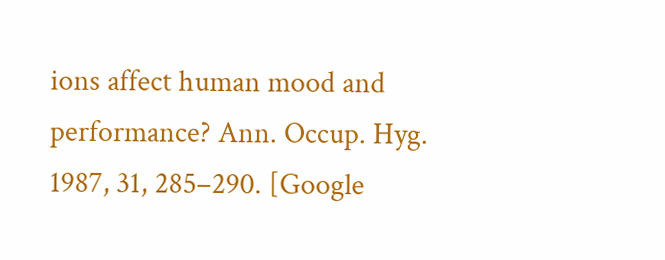ions affect human mood and performance? Ann. Occup. Hyg. 1987, 31, 285–290. [Google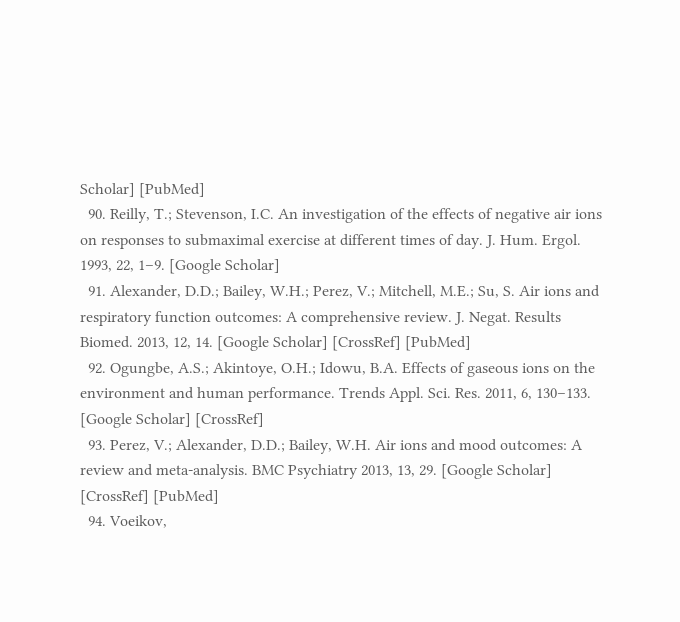Scholar] [PubMed]
  90. Reilly, T.; Stevenson, I.C. An investigation of the effects of negative air ions on responses to submaximal exercise at different times of day. J. Hum. Ergol. 1993, 22, 1–9. [Google Scholar]
  91. Alexander, D.D.; Bailey, W.H.; Perez, V.; Mitchell, M.E.; Su, S. Air ions and respiratory function outcomes: A comprehensive review. J. Negat. Results Biomed. 2013, 12, 14. [Google Scholar] [CrossRef] [PubMed]
  92. Ogungbe, A.S.; Akintoye, O.H.; Idowu, B.A. Effects of gaseous ions on the environment and human performance. Trends Appl. Sci. Res. 2011, 6, 130–133. [Google Scholar] [CrossRef]
  93. Perez, V.; Alexander, D.D.; Bailey, W.H. Air ions and mood outcomes: A review and meta-analysis. BMC Psychiatry 2013, 13, 29. [Google Scholar] [CrossRef] [PubMed]
  94. Voeikov,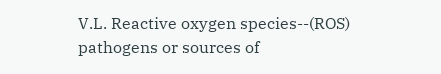V.L. Reactive oxygen species--(ROS) pathogens or sources of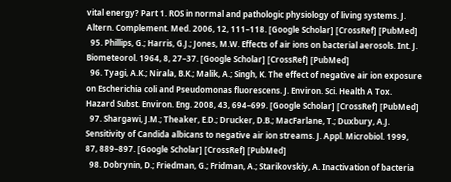vital energy? Part 1. ROS in normal and pathologic physiology of living systems. J. Altern. Complement. Med. 2006, 12, 111–118. [Google Scholar] [CrossRef] [PubMed]
  95. Phillips, G.; Harris, G.J.; Jones, M.W. Effects of air ions on bacterial aerosols. Int. J. Biometeorol. 1964, 8, 27–37. [Google Scholar] [CrossRef] [PubMed]
  96. Tyagi, A.K.; Nirala, B.K.; Malik, A.; Singh, K. The effect of negative air ion exposure on Escherichia coli and Pseudomonas fluorescens. J. Environ. Sci. Health A Tox. Hazard Subst. Environ. Eng. 2008, 43, 694–699. [Google Scholar] [CrossRef] [PubMed]
  97. Shargawi, J.M.; Theaker, E.D.; Drucker, D.B.; MacFarlane, T.; Duxbury, A.J. Sensitivity of Candida albicans to negative air ion streams. J. Appl. Microbiol. 1999, 87, 889–897. [Google Scholar] [CrossRef] [PubMed]
  98. Dobrynin, D.; Friedman, G.; Fridman, A.; Starikovskiy, A. Inactivation of bacteria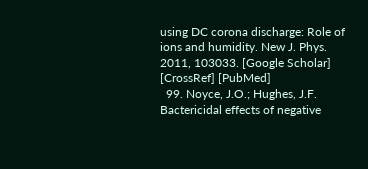using DC corona discharge: Role of ions and humidity. New J. Phys. 2011, 103033. [Google Scholar] [CrossRef] [PubMed]
  99. Noyce, J.O.; Hughes, J.F. Bactericidal effects of negative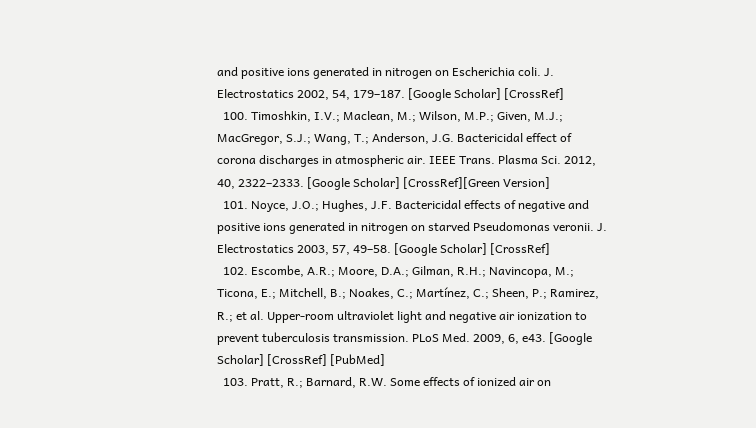and positive ions generated in nitrogen on Escherichia coli. J. Electrostatics 2002, 54, 179–187. [Google Scholar] [CrossRef]
  100. Timoshkin, I.V.; Maclean, M.; Wilson, M.P.; Given, M.J.; MacGregor, S.J.; Wang, T.; Anderson, J.G. Bactericidal effect of corona discharges in atmospheric air. IEEE Trans. Plasma Sci. 2012, 40, 2322–2333. [Google Scholar] [CrossRef][Green Version]
  101. Noyce, J.O.; Hughes, J.F. Bactericidal effects of negative and positive ions generated in nitrogen on starved Pseudomonas veronii. J. Electrostatics 2003, 57, 49–58. [Google Scholar] [CrossRef]
  102. Escombe, A.R.; Moore, D.A.; Gilman, R.H.; Navincopa, M.; Ticona, E.; Mitchell, B.; Noakes, C.; Martínez, C.; Sheen, P.; Ramirez, R.; et al. Upper-room ultraviolet light and negative air ionization to prevent tuberculosis transmission. PLoS Med. 2009, 6, e43. [Google Scholar] [CrossRef] [PubMed]
  103. Pratt, R.; Barnard, R.W. Some effects of ionized air on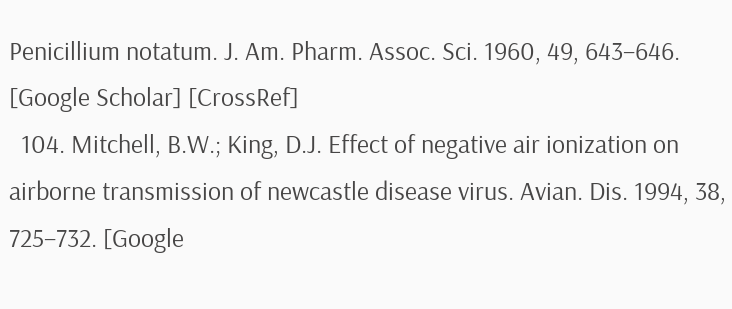Penicillium notatum. J. Am. Pharm. Assoc. Sci. 1960, 49, 643–646. [Google Scholar] [CrossRef]
  104. Mitchell, B.W.; King, D.J. Effect of negative air ionization on airborne transmission of newcastle disease virus. Avian. Dis. 1994, 38, 725–732. [Google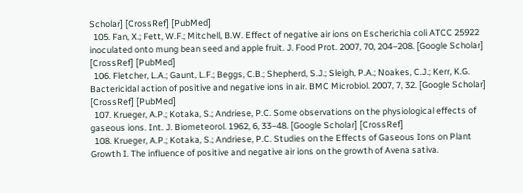Scholar] [CrossRef] [PubMed]
  105. Fan, X.; Fett, W.F.; Mitchell, B.W. Effect of negative air ions on Escherichia coli ATCC 25922 inoculated onto mung bean seed and apple fruit. J. Food Prot. 2007, 70, 204–208. [Google Scholar] [CrossRef] [PubMed]
  106. Fletcher, L.A.; Gaunt, L.F.; Beggs, C.B.; Shepherd, S.J.; Sleigh, P.A.; Noakes, C.J.; Kerr, K.G. Bactericidal action of positive and negative ions in air. BMC Microbiol. 2007, 7, 32. [Google Scholar] [CrossRef] [PubMed]
  107. Krueger, A.P.; Kotaka, S.; Andriese, P.C. Some observations on the physiological effects of gaseous ions. Int. J. Biometeorol. 1962, 6, 33–48. [Google Scholar] [CrossRef]
  108. Krueger, A.P.; Kotaka, S.; Andriese, P.C. Studies on the Effects of Gaseous Ions on Plant Growth I. The influence of positive and negative air ions on the growth of Avena sativa.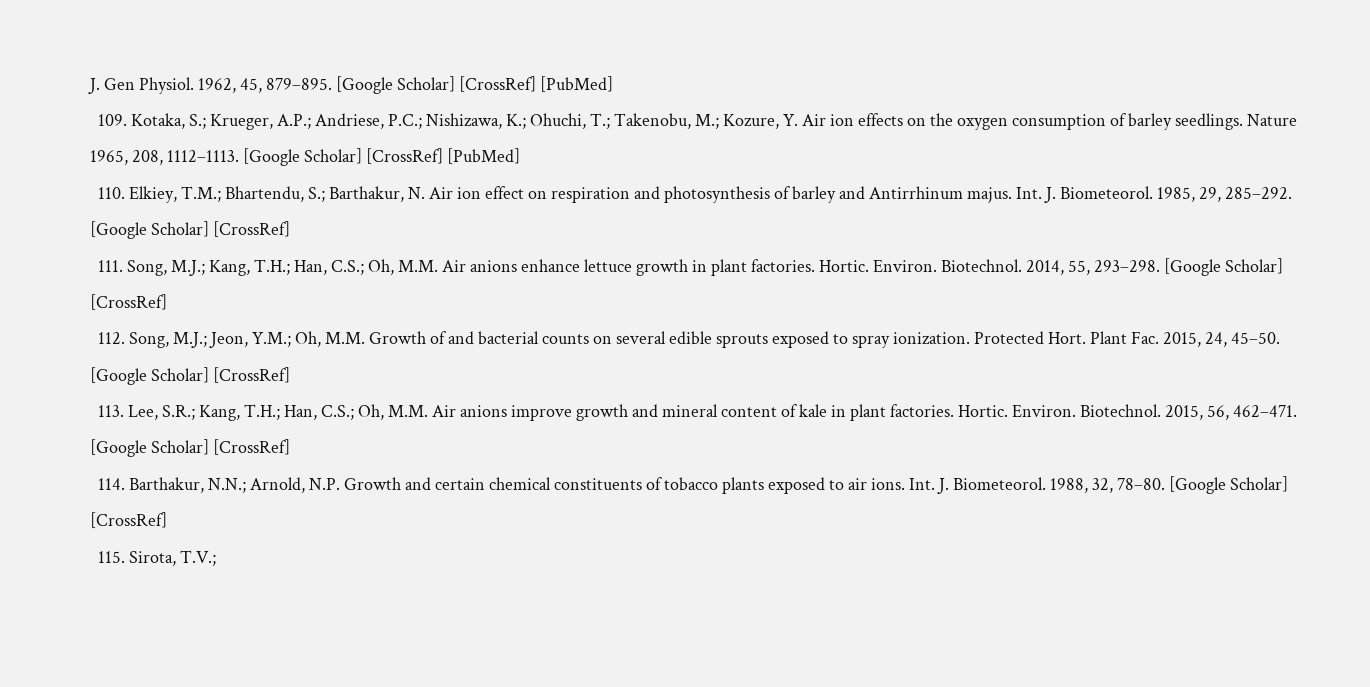J. Gen Physiol. 1962, 45, 879–895. [Google Scholar] [CrossRef] [PubMed]
  109. Kotaka, S.; Krueger, A.P.; Andriese, P.C.; Nishizawa, K.; Ohuchi, T.; Takenobu, M.; Kozure, Y. Air ion effects on the oxygen consumption of barley seedlings. Nature 1965, 208, 1112–1113. [Google Scholar] [CrossRef] [PubMed]
  110. Elkiey, T.M.; Bhartendu, S.; Barthakur, N. Air ion effect on respiration and photosynthesis of barley and Antirrhinum majus. Int. J. Biometeorol. 1985, 29, 285–292. [Google Scholar] [CrossRef]
  111. Song, M.J.; Kang, T.H.; Han, C.S.; Oh, M.M. Air anions enhance lettuce growth in plant factories. Hortic. Environ. Biotechnol. 2014, 55, 293–298. [Google Scholar] [CrossRef]
  112. Song, M.J.; Jeon, Y.M.; Oh, M.M. Growth of and bacterial counts on several edible sprouts exposed to spray ionization. Protected Hort. Plant Fac. 2015, 24, 45–50. [Google Scholar] [CrossRef]
  113. Lee, S.R.; Kang, T.H.; Han, C.S.; Oh, M.M. Air anions improve growth and mineral content of kale in plant factories. Hortic. Environ. Biotechnol. 2015, 56, 462–471. [Google Scholar] [CrossRef]
  114. Barthakur, N.N.; Arnold, N.P. Growth and certain chemical constituents of tobacco plants exposed to air ions. Int. J. Biometeorol. 1988, 32, 78–80. [Google Scholar] [CrossRef]
  115. Sirota, T.V.;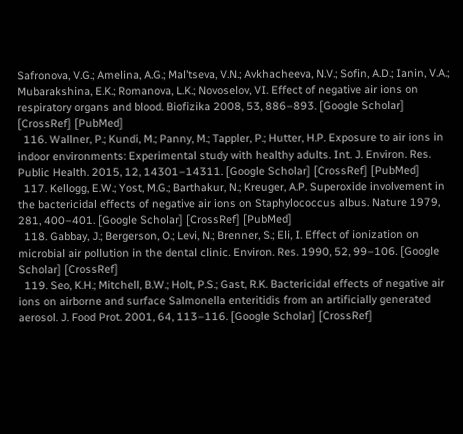Safronova, V.G.; Amelina, A.G.; Mal’tseva, V.N.; Avkhacheeva, N.V.; Sofin, A.D.; Ianin, V.A.; Mubarakshina, E.K.; Romanova, L.K.; Novoselov, VI. Effect of negative air ions on respiratory organs and blood. Biofizika 2008, 53, 886–893. [Google Scholar] [CrossRef] [PubMed]
  116. Wallner, P.; Kundi, M.; Panny, M.; Tappler, P.; Hutter, H.P. Exposure to air ions in indoor environments: Experimental study with healthy adults. Int. J. Environ. Res. Public Health. 2015, 12, 14301–14311. [Google Scholar] [CrossRef] [PubMed]
  117. Kellogg, E.W.; Yost, M.G.; Barthakur, N.; Kreuger, A.P. Superoxide involvement in the bactericidal effects of negative air ions on Staphylococcus albus. Nature 1979, 281, 400–401. [Google Scholar] [CrossRef] [PubMed]
  118. Gabbay, J.; Bergerson, O.; Levi, N.; Brenner, S.; Eli, I. Effect of ionization on microbial air pollution in the dental clinic. Environ. Res. 1990, 52, 99–106. [Google Scholar] [CrossRef]
  119. Seo, K.H.; Mitchell, B.W.; Holt, P.S.; Gast, R.K. Bactericidal effects of negative air ions on airborne and surface Salmonella enteritidis from an artificially generated aerosol. J. Food Prot. 2001, 64, 113–116. [Google Scholar] [CrossRef]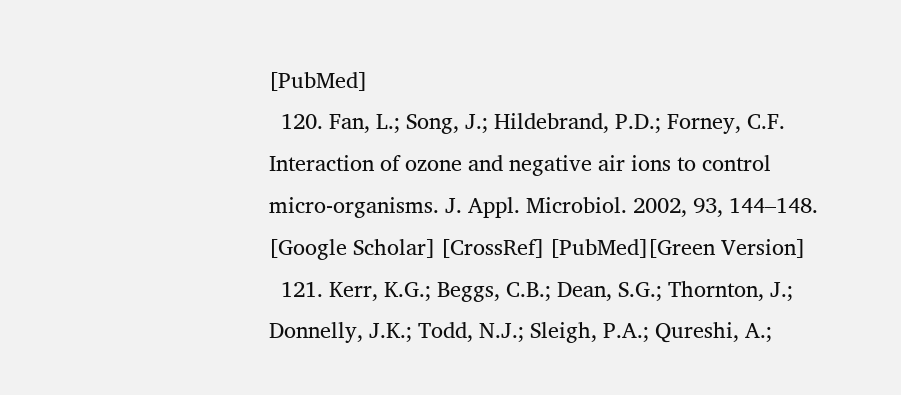[PubMed]
  120. Fan, L.; Song, J.; Hildebrand, P.D.; Forney, C.F. Interaction of ozone and negative air ions to control micro-organisms. J. Appl. Microbiol. 2002, 93, 144–148. [Google Scholar] [CrossRef] [PubMed][Green Version]
  121. Kerr, K.G.; Beggs, C.B.; Dean, S.G.; Thornton, J.; Donnelly, J.K.; Todd, N.J.; Sleigh, P.A.; Qureshi, A.;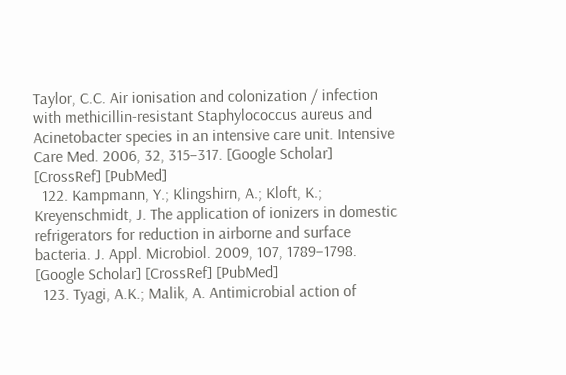Taylor, C.C. Air ionisation and colonization / infection with methicillin-resistant Staphylococcus aureus and Acinetobacter species in an intensive care unit. Intensive Care Med. 2006, 32, 315–317. [Google Scholar] [CrossRef] [PubMed]
  122. Kampmann, Y.; Klingshirn, A.; Kloft, K.; Kreyenschmidt, J. The application of ionizers in domestic refrigerators for reduction in airborne and surface bacteria. J. Appl. Microbiol. 2009, 107, 1789–1798. [Google Scholar] [CrossRef] [PubMed]
  123. Tyagi, A.K.; Malik, A. Antimicrobial action of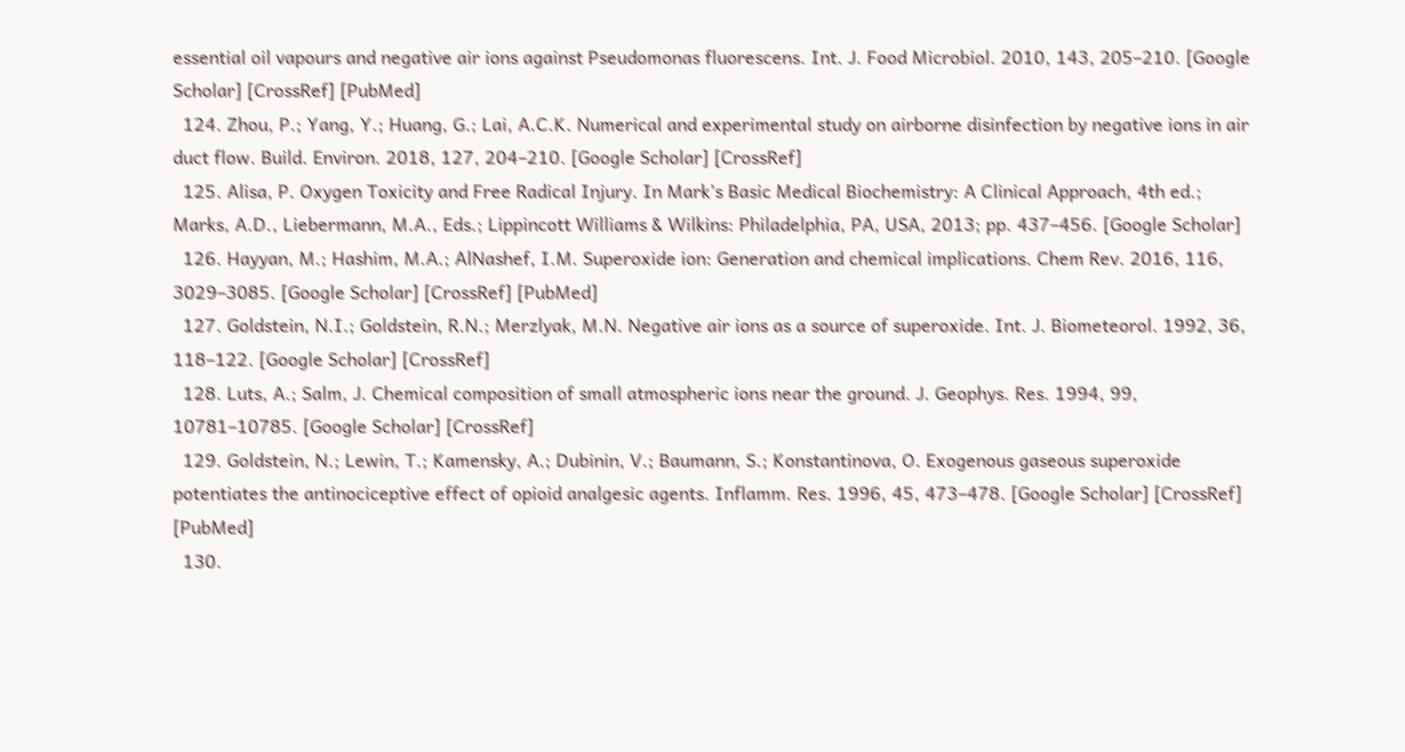essential oil vapours and negative air ions against Pseudomonas fluorescens. Int. J. Food Microbiol. 2010, 143, 205–210. [Google Scholar] [CrossRef] [PubMed]
  124. Zhou, P.; Yang, Y.; Huang, G.; Lai, A.C.K. Numerical and experimental study on airborne disinfection by negative ions in air duct flow. Build. Environ. 2018, 127, 204–210. [Google Scholar] [CrossRef]
  125. Alisa, P. Oxygen Toxicity and Free Radical Injury. In Mark’s Basic Medical Biochemistry: A Clinical Approach, 4th ed.; Marks, A.D., Liebermann, M.A., Eds.; Lippincott Williams & Wilkins: Philadelphia, PA, USA, 2013; pp. 437–456. [Google Scholar]
  126. Hayyan, M.; Hashim, M.A.; AlNashef, I.M. Superoxide ion: Generation and chemical implications. Chem Rev. 2016, 116, 3029–3085. [Google Scholar] [CrossRef] [PubMed]
  127. Goldstein, N.I.; Goldstein, R.N.; Merzlyak, M.N. Negative air ions as a source of superoxide. Int. J. Biometeorol. 1992, 36, 118–122. [Google Scholar] [CrossRef]
  128. Luts, A.; Salm, J. Chemical composition of small atmospheric ions near the ground. J. Geophys. Res. 1994, 99, 10781–10785. [Google Scholar] [CrossRef]
  129. Goldstein, N.; Lewin, T.; Kamensky, A.; Dubinin, V.; Baumann, S.; Konstantinova, O. Exogenous gaseous superoxide potentiates the antinociceptive effect of opioid analgesic agents. Inflamm. Res. 1996, 45, 473–478. [Google Scholar] [CrossRef] [PubMed]
  130.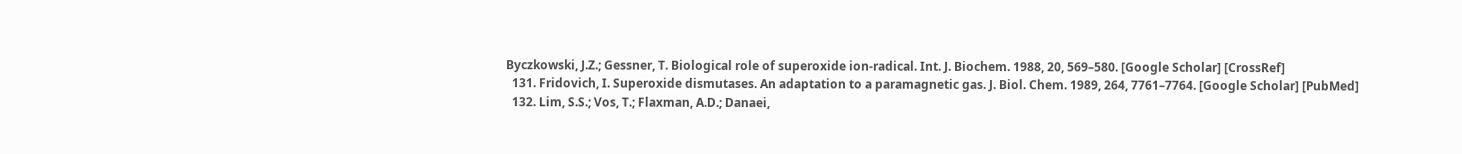Byczkowski, J.Z.; Gessner, T. Biological role of superoxide ion-radical. Int. J. Biochem. 1988, 20, 569–580. [Google Scholar] [CrossRef]
  131. Fridovich, I. Superoxide dismutases. An adaptation to a paramagnetic gas. J. Biol. Chem. 1989, 264, 7761–7764. [Google Scholar] [PubMed]
  132. Lim, S.S.; Vos, T.; Flaxman, A.D.; Danaei,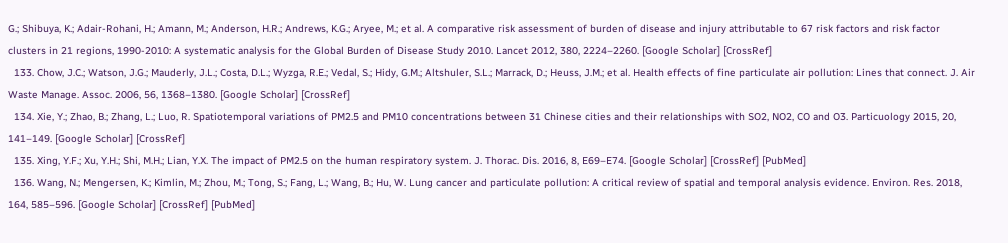G.; Shibuya, K.; Adair-Rohani, H.; Amann, M.; Anderson, H.R.; Andrews, K.G.; Aryee, M.; et al. A comparative risk assessment of burden of disease and injury attributable to 67 risk factors and risk factor clusters in 21 regions, 1990-2010: A systematic analysis for the Global Burden of Disease Study 2010. Lancet 2012, 380, 2224–2260. [Google Scholar] [CrossRef]
  133. Chow, J.C.; Watson, J.G.; Mauderly, J.L.; Costa, D.L.; Wyzga, R.E.; Vedal, S.; Hidy, G.M.; Altshuler, S.L.; Marrack, D.; Heuss, J.M.; et al. Health effects of fine particulate air pollution: Lines that connect. J. Air Waste Manage. Assoc. 2006, 56, 1368–1380. [Google Scholar] [CrossRef]
  134. Xie, Y.; Zhao, B.; Zhang, L.; Luo, R. Spatiotemporal variations of PM2.5 and PM10 concentrations between 31 Chinese cities and their relationships with SO2, NO2, CO and O3. Particuology 2015, 20, 141–149. [Google Scholar] [CrossRef]
  135. Xing, Y.F.; Xu, Y.H.; Shi, M.H.; Lian, Y.X. The impact of PM2.5 on the human respiratory system. J. Thorac. Dis. 2016, 8, E69–E74. [Google Scholar] [CrossRef] [PubMed]
  136. Wang, N.; Mengersen, K.; Kimlin, M.; Zhou, M.; Tong, S.; Fang, L.; Wang, B.; Hu, W. Lung cancer and particulate pollution: A critical review of spatial and temporal analysis evidence. Environ. Res. 2018, 164, 585–596. [Google Scholar] [CrossRef] [PubMed]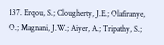137. Erqou, S.; Clougherty, J.E.; Olafiranye, O.; Magnani, J.W.; Aiyer, A.; Tripathy, S.;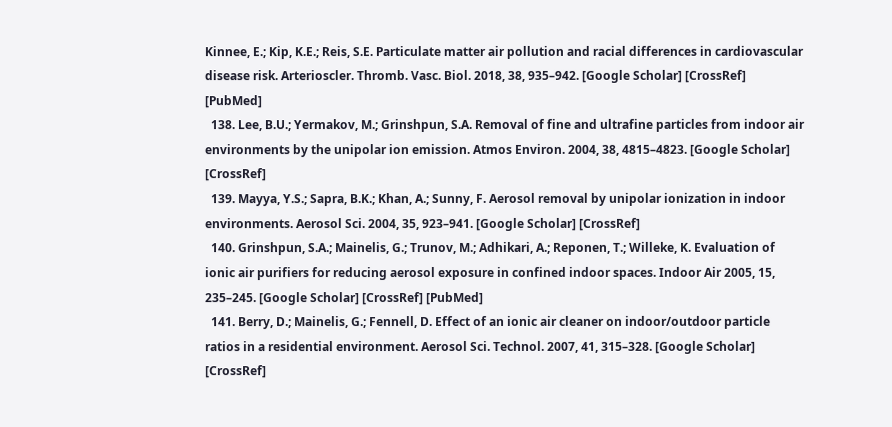Kinnee, E.; Kip, K.E.; Reis, S.E. Particulate matter air pollution and racial differences in cardiovascular disease risk. Arterioscler. Thromb. Vasc. Biol. 2018, 38, 935–942. [Google Scholar] [CrossRef] [PubMed]
  138. Lee, B.U.; Yermakov, M.; Grinshpun, S.A. Removal of fine and ultrafine particles from indoor air environments by the unipolar ion emission. Atmos Environ. 2004, 38, 4815–4823. [Google Scholar] [CrossRef]
  139. Mayya, Y.S.; Sapra, B.K.; Khan, A.; Sunny, F. Aerosol removal by unipolar ionization in indoor environments. Aerosol Sci. 2004, 35, 923–941. [Google Scholar] [CrossRef]
  140. Grinshpun, S.A.; Mainelis, G.; Trunov, M.; Adhikari, A.; Reponen, T.; Willeke, K. Evaluation of ionic air purifiers for reducing aerosol exposure in confined indoor spaces. Indoor Air 2005, 15, 235–245. [Google Scholar] [CrossRef] [PubMed]
  141. Berry, D.; Mainelis, G.; Fennell, D. Effect of an ionic air cleaner on indoor/outdoor particle ratios in a residential environment. Aerosol Sci. Technol. 2007, 41, 315–328. [Google Scholar] [CrossRef]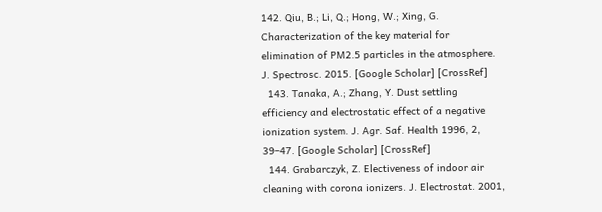142. Qiu, B.; Li, Q.; Hong, W.; Xing, G. Characterization of the key material for elimination of PM2.5 particles in the atmosphere. J. Spectrosc. 2015. [Google Scholar] [CrossRef]
  143. Tanaka, A.; Zhang, Y. Dust settling efficiency and electrostatic effect of a negative ionization system. J. Agr. Saf. Health 1996, 2, 39–47. [Google Scholar] [CrossRef]
  144. Grabarczyk, Z. Electiveness of indoor air cleaning with corona ionizers. J. Electrostat. 2001,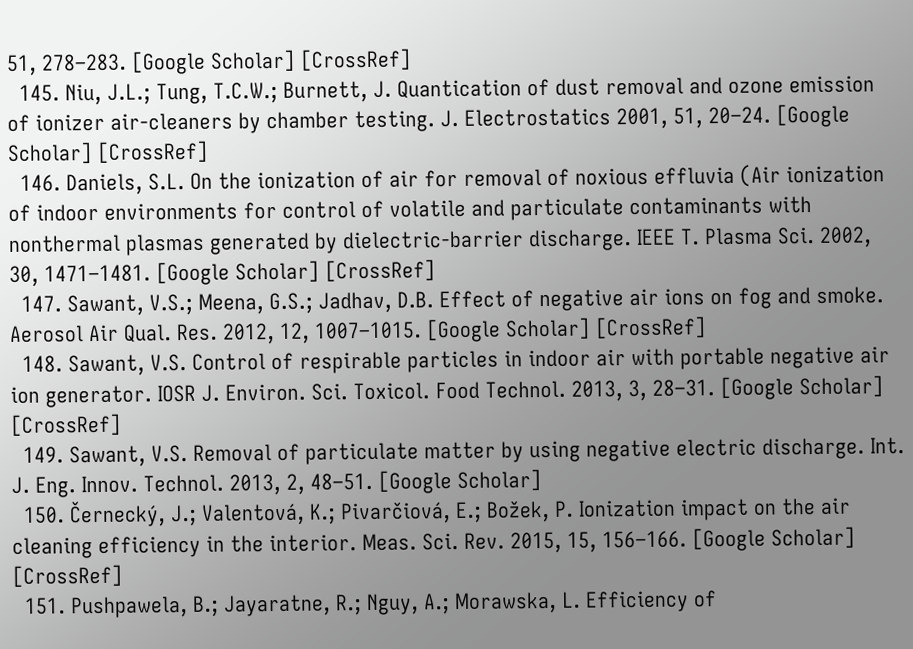51, 278–283. [Google Scholar] [CrossRef]
  145. Niu, J.L.; Tung, T.C.W.; Burnett, J. Quantication of dust removal and ozone emission of ionizer air-cleaners by chamber testing. J. Electrostatics 2001, 51, 20–24. [Google Scholar] [CrossRef]
  146. Daniels, S.L. On the ionization of air for removal of noxious effluvia (Air ionization of indoor environments for control of volatile and particulate contaminants with nonthermal plasmas generated by dielectric-barrier discharge. IEEE T. Plasma Sci. 2002, 30, 1471–1481. [Google Scholar] [CrossRef]
  147. Sawant, V.S.; Meena, G.S.; Jadhav, D.B. Effect of negative air ions on fog and smoke. Aerosol Air Qual. Res. 2012, 12, 1007–1015. [Google Scholar] [CrossRef]
  148. Sawant, V.S. Control of respirable particles in indoor air with portable negative air ion generator. IOSR J. Environ. Sci. Toxicol. Food Technol. 2013, 3, 28–31. [Google Scholar] [CrossRef]
  149. Sawant, V.S. Removal of particulate matter by using negative electric discharge. Int. J. Eng. Innov. Technol. 2013, 2, 48–51. [Google Scholar]
  150. Černecký, J.; Valentová, K.; Pivarčiová, E.; Božek, P. Ionization impact on the air cleaning efficiency in the interior. Meas. Sci. Rev. 2015, 15, 156–166. [Google Scholar] [CrossRef]
  151. Pushpawela, B.; Jayaratne, R.; Nguy, A.; Morawska, L. Efficiency of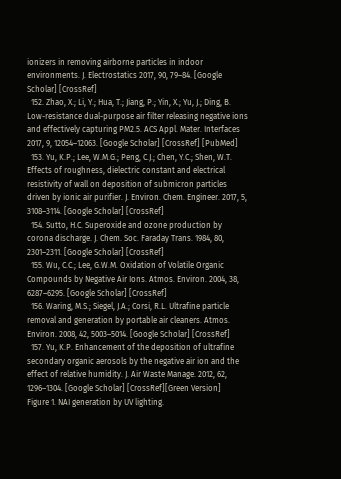ionizers in removing airborne particles in indoor environments. J. Electrostatics 2017, 90, 79–84. [Google Scholar] [CrossRef]
  152. Zhao, X.; Li, Y.; Hua, T.; Jiang, P.; Yin, X.; Yu, J.; Ding, B. Low-resistance dual-purpose air filter releasing negative ions and effectively capturing PM2.5. ACS Appl. Mater. Interfaces 2017, 9, 12054–12063. [Google Scholar] [CrossRef] [PubMed]
  153. Yu, K.P.; Lee, W.M.G.; Peng, C.J.; Chen, Y.C.; Shen, W.T. Effects of roughness, dielectric constant and electrical resistivity of wall on deposition of submicron particles driven by ionic air purifier. J. Environ. Chem. Engineer. 2017, 5, 3108–3114. [Google Scholar] [CrossRef]
  154. Sutto, H.C. Superoxide and ozone production by corona discharge. J. Chem. Soc. Faraday Trans. 1984, 80, 2301–2311. [Google Scholar] [CrossRef]
  155. Wu, C.C.; Lee, G.W.M. Oxidation of Volatile Organic Compounds by Negative Air Ions. Atmos. Environ. 2004, 38, 6287–6295. [Google Scholar] [CrossRef]
  156. Waring, M.S.; Siegel, J.A.; Corsi, R.L. Ultrafine particle removal and generation by portable air cleaners. Atmos. Environ. 2008, 42, 5003–5014. [Google Scholar] [CrossRef]
  157. Yu, K.P. Enhancement of the deposition of ultrafine secondary organic aerosols by the negative air ion and the effect of relative humidity. J. Air Waste Manage. 2012, 62, 1296–1304. [Google Scholar] [CrossRef][Green Version]
Figure 1. NAI generation by UV lighting.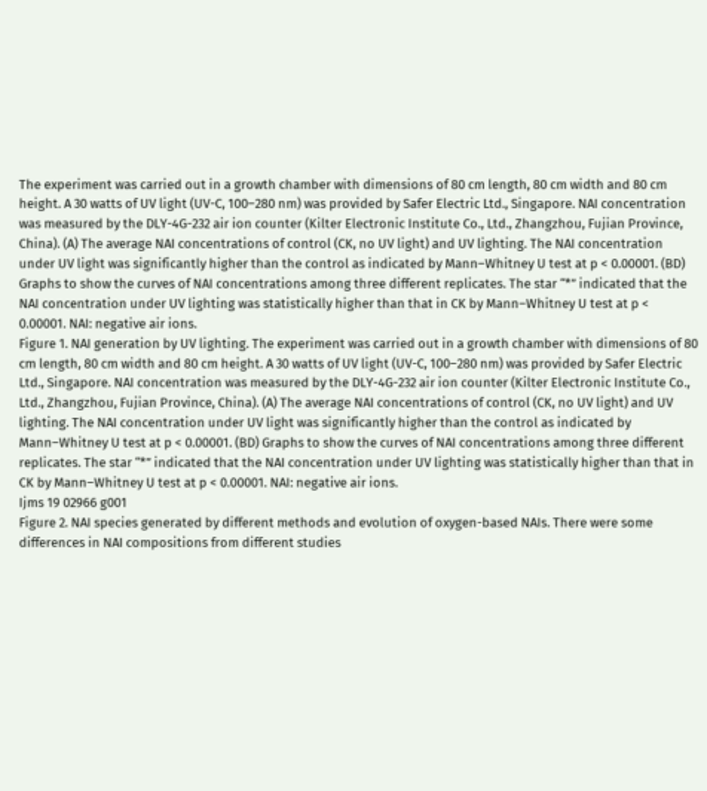The experiment was carried out in a growth chamber with dimensions of 80 cm length, 80 cm width and 80 cm height. A 30 watts of UV light (UV-C, 100–280 nm) was provided by Safer Electric Ltd., Singapore. NAI concentration was measured by the DLY-4G-232 air ion counter (Kilter Electronic Institute Co., Ltd., Zhangzhou, Fujian Province, China). (A) The average NAI concentrations of control (CK, no UV light) and UV lighting. The NAI concentration under UV light was significantly higher than the control as indicated by Mann–Whitney U test at p < 0.00001. (BD) Graphs to show the curves of NAI concentrations among three different replicates. The star “*” indicated that the NAI concentration under UV lighting was statistically higher than that in CK by Mann–Whitney U test at p < 0.00001. NAI: negative air ions.
Figure 1. NAI generation by UV lighting. The experiment was carried out in a growth chamber with dimensions of 80 cm length, 80 cm width and 80 cm height. A 30 watts of UV light (UV-C, 100–280 nm) was provided by Safer Electric Ltd., Singapore. NAI concentration was measured by the DLY-4G-232 air ion counter (Kilter Electronic Institute Co., Ltd., Zhangzhou, Fujian Province, China). (A) The average NAI concentrations of control (CK, no UV light) and UV lighting. The NAI concentration under UV light was significantly higher than the control as indicated by Mann–Whitney U test at p < 0.00001. (BD) Graphs to show the curves of NAI concentrations among three different replicates. The star “*” indicated that the NAI concentration under UV lighting was statistically higher than that in CK by Mann–Whitney U test at p < 0.00001. NAI: negative air ions.
Ijms 19 02966 g001
Figure 2. NAI species generated by different methods and evolution of oxygen-based NAIs. There were some differences in NAI compositions from different studies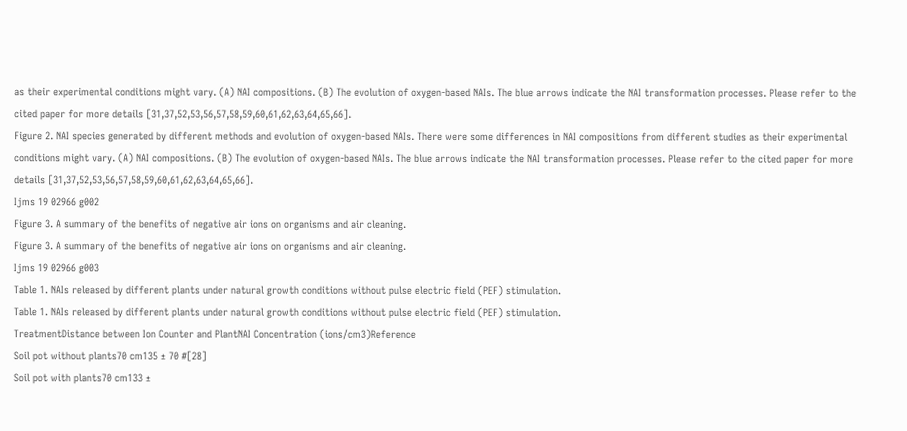as their experimental conditions might vary. (A) NAI compositions. (B) The evolution of oxygen-based NAIs. The blue arrows indicate the NAI transformation processes. Please refer to the cited paper for more details [31,37,52,53,56,57,58,59,60,61,62,63,64,65,66].
Figure 2. NAI species generated by different methods and evolution of oxygen-based NAIs. There were some differences in NAI compositions from different studies as their experimental conditions might vary. (A) NAI compositions. (B) The evolution of oxygen-based NAIs. The blue arrows indicate the NAI transformation processes. Please refer to the cited paper for more details [31,37,52,53,56,57,58,59,60,61,62,63,64,65,66].
Ijms 19 02966 g002
Figure 3. A summary of the benefits of negative air ions on organisms and air cleaning.
Figure 3. A summary of the benefits of negative air ions on organisms and air cleaning.
Ijms 19 02966 g003
Table 1. NAIs released by different plants under natural growth conditions without pulse electric field (PEF) stimulation.
Table 1. NAIs released by different plants under natural growth conditions without pulse electric field (PEF) stimulation.
TreatmentDistance between Ion Counter and PlantNAI Concentration (ions/cm3)Reference
Soil pot without plants70 cm135 ± 70 #[28]
Soil pot with plants70 cm133 ±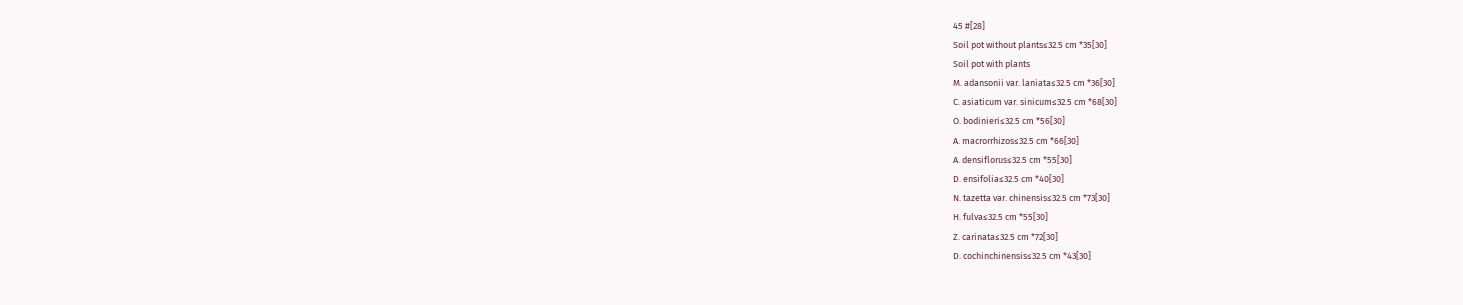45 #[28]
Soil pot without plants≤32.5 cm *35[30]
Soil pot with plants
M. adansonii var. laniata≤32.5 cm *36[30]
C. asiaticum var. sinicum≤32.5 cm *68[30]
O. bodinieri≤32.5 cm *56[30]
A. macrorrhizos≤32.5 cm *66[30]
A. densiflorus≤32.5 cm *55[30]
D. ensifolia≤32.5 cm *40[30]
N. tazetta var. chinensis≤32.5 cm *73[30]
H. fulva≤32.5 cm *55[30]
Z. carinata≤32.5 cm *72[30]
D. cochinchinensis≤32.5 cm *43[30]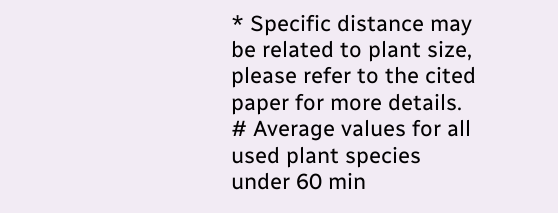* Specific distance may be related to plant size, please refer to the cited paper for more details. # Average values for all used plant species under 60 min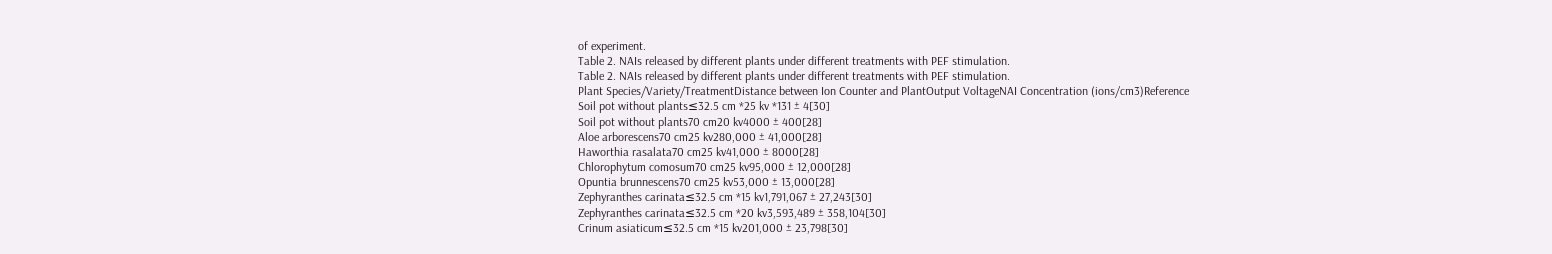of experiment.
Table 2. NAIs released by different plants under different treatments with PEF stimulation.
Table 2. NAIs released by different plants under different treatments with PEF stimulation.
Plant Species/Variety/TreatmentDistance between Ion Counter and PlantOutput VoltageNAI Concentration (ions/cm3)Reference
Soil pot without plants≤32.5 cm *25 kv *131 ± 4[30]
Soil pot without plants70 cm20 kv4000 ± 400[28]
Aloe arborescens70 cm25 kv280,000 ± 41,000[28]
Haworthia rasalata70 cm25 kv41,000 ± 8000[28]
Chlorophytum comosum70 cm25 kv95,000 ± 12,000[28]
Opuntia brunnescens70 cm25 kv53,000 ± 13,000[28]
Zephyranthes carinata≤32.5 cm *15 kv1,791,067 ± 27,243[30]
Zephyranthes carinata≤32.5 cm *20 kv3,593,489 ± 358,104[30]
Crinum asiaticum≤32.5 cm *15 kv201,000 ± 23,798[30]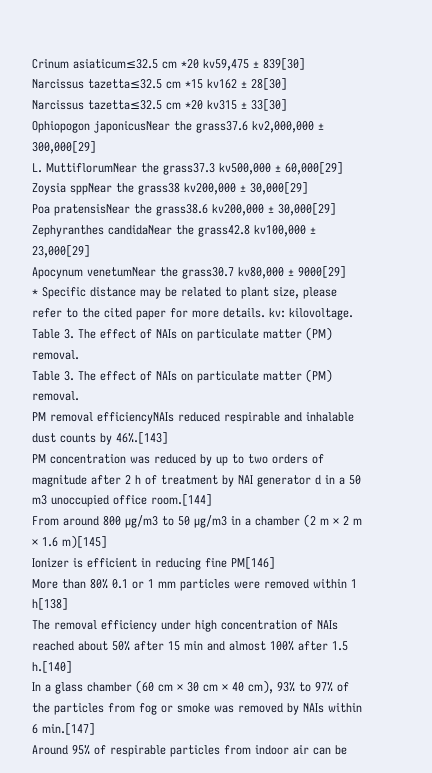Crinum asiaticum≤32.5 cm *20 kv59,475 ± 839[30]
Narcissus tazetta≤32.5 cm *15 kv162 ± 28[30]
Narcissus tazetta≤32.5 cm *20 kv315 ± 33[30]
Ophiopogon japonicusNear the grass37.6 kv2,000,000 ± 300,000[29]
L. MuttiflorumNear the grass37.3 kv500,000 ± 60,000[29]
Zoysia sppNear the grass38 kv200,000 ± 30,000[29]
Poa pratensisNear the grass38.6 kv200,000 ± 30,000[29]
Zephyranthes candidaNear the grass42.8 kv100,000 ± 23,000[29]
Apocynum venetumNear the grass30.7 kv80,000 ± 9000[29]
* Specific distance may be related to plant size, please refer to the cited paper for more details. kv: kilovoltage.
Table 3. The effect of NAIs on particulate matter (PM) removal.
Table 3. The effect of NAIs on particulate matter (PM) removal.
PM removal efficiencyNAIs reduced respirable and inhalable dust counts by 46%.[143]
PM concentration was reduced by up to two orders of magnitude after 2 h of treatment by NAI generator d in a 50 m3 unoccupied office room.[144]
From around 800 µg/m3 to 50 µg/m3 in a chamber (2 m × 2 m × 1.6 m)[145]
Ionizer is efficient in reducing fine PM[146]
More than 80% 0.1 or 1 mm particles were removed within 1 h[138]
The removal efficiency under high concentration of NAIs reached about 50% after 15 min and almost 100% after 1.5 h.[140]
In a glass chamber (60 cm × 30 cm × 40 cm), 93% to 97% of the particles from fog or smoke was removed by NAIs within 6 min.[147]
Around 95% of respirable particles from indoor air can be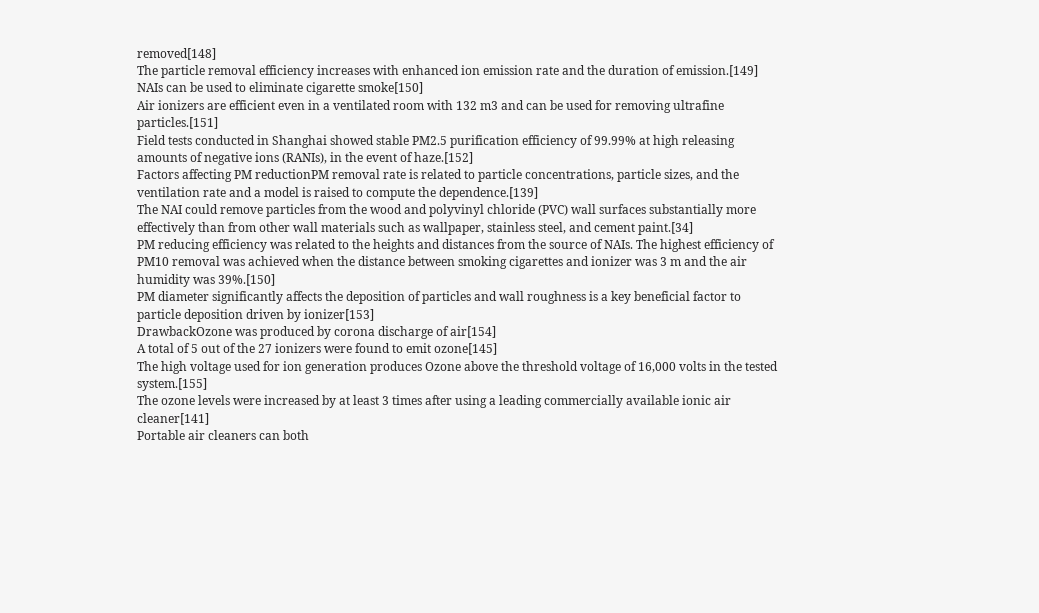removed[148]
The particle removal efficiency increases with enhanced ion emission rate and the duration of emission.[149]
NAIs can be used to eliminate cigarette smoke[150]
Air ionizers are efficient even in a ventilated room with 132 m3 and can be used for removing ultrafine particles.[151]
Field tests conducted in Shanghai showed stable PM2.5 purification efficiency of 99.99% at high releasing amounts of negative ions (RANIs), in the event of haze.[152]
Factors affecting PM reductionPM removal rate is related to particle concentrations, particle sizes, and the ventilation rate and a model is raised to compute the dependence.[139]
The NAI could remove particles from the wood and polyvinyl chloride (PVC) wall surfaces substantially more effectively than from other wall materials such as wallpaper, stainless steel, and cement paint.[34]
PM reducing efficiency was related to the heights and distances from the source of NAIs. The highest efficiency of PM10 removal was achieved when the distance between smoking cigarettes and ionizer was 3 m and the air humidity was 39%.[150]
PM diameter significantly affects the deposition of particles and wall roughness is a key beneficial factor to particle deposition driven by ionizer[153]
DrawbackOzone was produced by corona discharge of air[154]
A total of 5 out of the 27 ionizers were found to emit ozone[145]
The high voltage used for ion generation produces Ozone above the threshold voltage of 16,000 volts in the tested system.[155]
The ozone levels were increased by at least 3 times after using a leading commercially available ionic air cleaner[141]
Portable air cleaners can both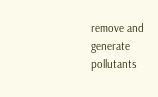remove and generate pollutants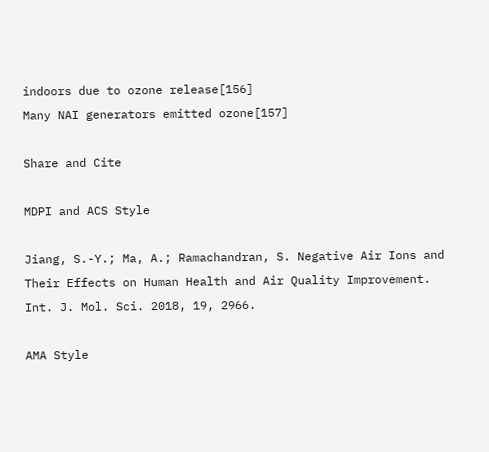indoors due to ozone release[156]
Many NAI generators emitted ozone[157]

Share and Cite

MDPI and ACS Style

Jiang, S.-Y.; Ma, A.; Ramachandran, S. Negative Air Ions and Their Effects on Human Health and Air Quality Improvement. Int. J. Mol. Sci. 2018, 19, 2966.

AMA Style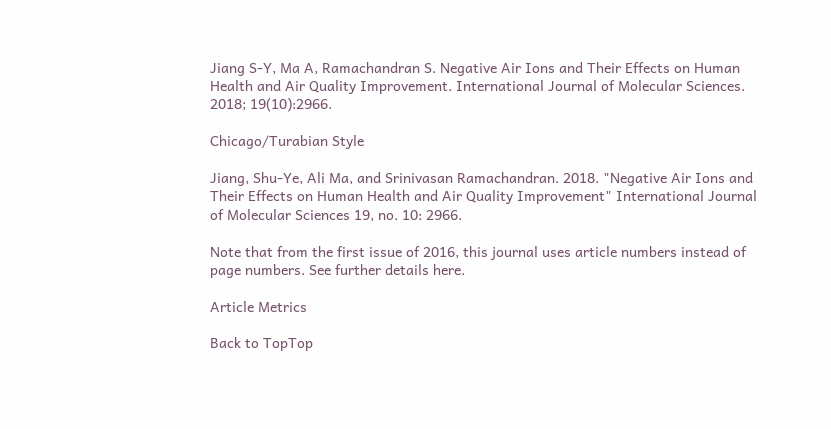Jiang S-Y, Ma A, Ramachandran S. Negative Air Ions and Their Effects on Human Health and Air Quality Improvement. International Journal of Molecular Sciences. 2018; 19(10):2966.

Chicago/Turabian Style

Jiang, Shu-Ye, Ali Ma, and Srinivasan Ramachandran. 2018. "Negative Air Ions and Their Effects on Human Health and Air Quality Improvement" International Journal of Molecular Sciences 19, no. 10: 2966.

Note that from the first issue of 2016, this journal uses article numbers instead of page numbers. See further details here.

Article Metrics

Back to TopTop